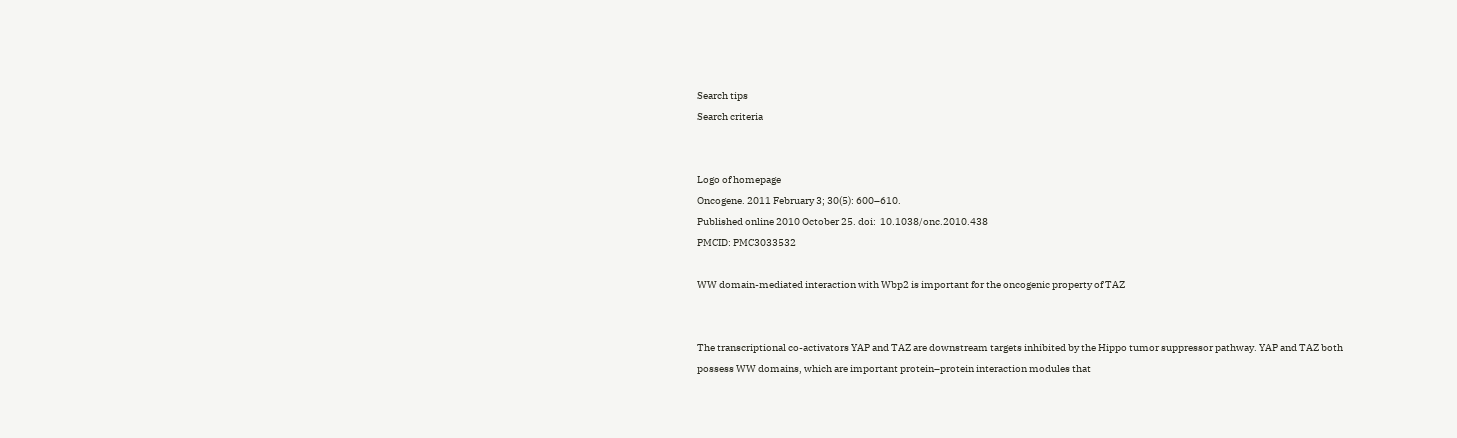Search tips
Search criteria


Logo of homepage
Oncogene. 2011 February 3; 30(5): 600–610.
Published online 2010 October 25. doi:  10.1038/onc.2010.438
PMCID: PMC3033532

WW domain-mediated interaction with Wbp2 is important for the oncogenic property of TAZ


The transcriptional co-activators YAP and TAZ are downstream targets inhibited by the Hippo tumor suppressor pathway. YAP and TAZ both possess WW domains, which are important protein–protein interaction modules that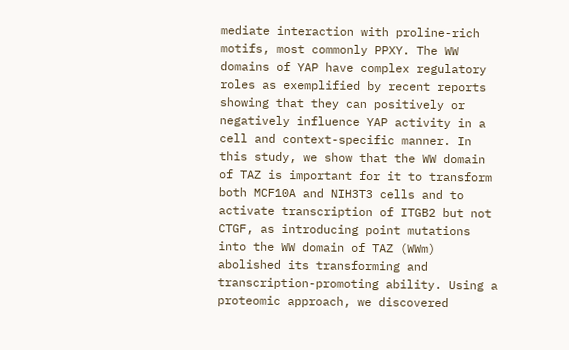mediate interaction with proline-rich motifs, most commonly PPXY. The WW domains of YAP have complex regulatory roles as exemplified by recent reports showing that they can positively or negatively influence YAP activity in a cell and context-specific manner. In this study, we show that the WW domain of TAZ is important for it to transform both MCF10A and NIH3T3 cells and to activate transcription of ITGB2 but not CTGF, as introducing point mutations into the WW domain of TAZ (WWm) abolished its transforming and transcription-promoting ability. Using a proteomic approach, we discovered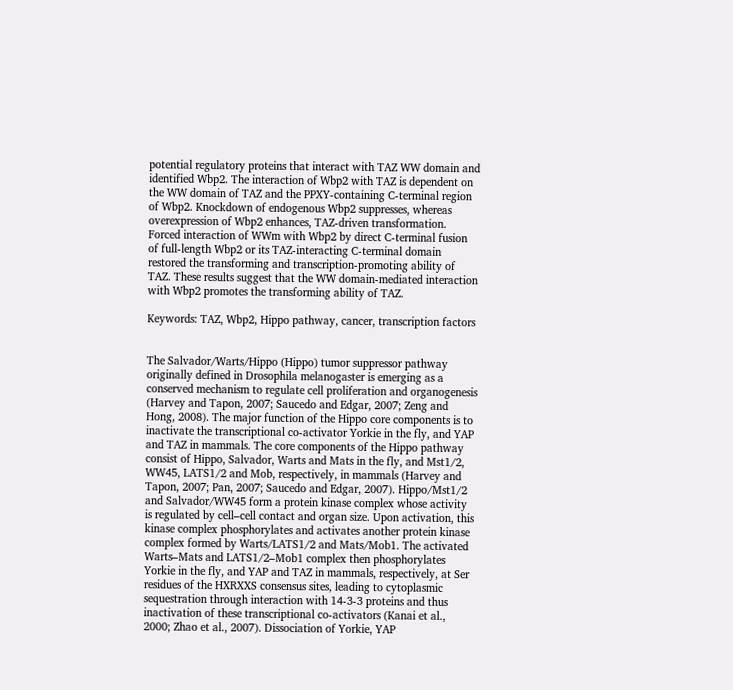potential regulatory proteins that interact with TAZ WW domain and identified Wbp2. The interaction of Wbp2 with TAZ is dependent on the WW domain of TAZ and the PPXY-containing C-terminal region of Wbp2. Knockdown of endogenous Wbp2 suppresses, whereas overexpression of Wbp2 enhances, TAZ-driven transformation. Forced interaction of WWm with Wbp2 by direct C-terminal fusion of full-length Wbp2 or its TAZ-interacting C-terminal domain restored the transforming and transcription-promoting ability of TAZ. These results suggest that the WW domain-mediated interaction with Wbp2 promotes the transforming ability of TAZ.

Keywords: TAZ, Wbp2, Hippo pathway, cancer, transcription factors


The Salvador/Warts/Hippo (Hippo) tumor suppressor pathway originally defined in Drosophila melanogaster is emerging as a conserved mechanism to regulate cell proliferation and organogenesis (Harvey and Tapon, 2007; Saucedo and Edgar, 2007; Zeng and Hong, 2008). The major function of the Hippo core components is to inactivate the transcriptional co-activator Yorkie in the fly, and YAP and TAZ in mammals. The core components of the Hippo pathway consist of Hippo, Salvador, Warts and Mats in the fly, and Mst1/2, WW45, LATS1/2 and Mob, respectively, in mammals (Harvey and Tapon, 2007; Pan, 2007; Saucedo and Edgar, 2007). Hippo/Mst1/2 and Salvador/WW45 form a protein kinase complex whose activity is regulated by cell–cell contact and organ size. Upon activation, this kinase complex phosphorylates and activates another protein kinase complex formed by Warts/LATS1/2 and Mats/Mob1. The activated Warts–Mats and LATS1/2–Mob1 complex then phosphorylates Yorkie in the fly, and YAP and TAZ in mammals, respectively, at Ser residues of the HXRXXS consensus sites, leading to cytoplasmic sequestration through interaction with 14-3-3 proteins and thus inactivation of these transcriptional co-activators (Kanai et al., 2000; Zhao et al., 2007). Dissociation of Yorkie, YAP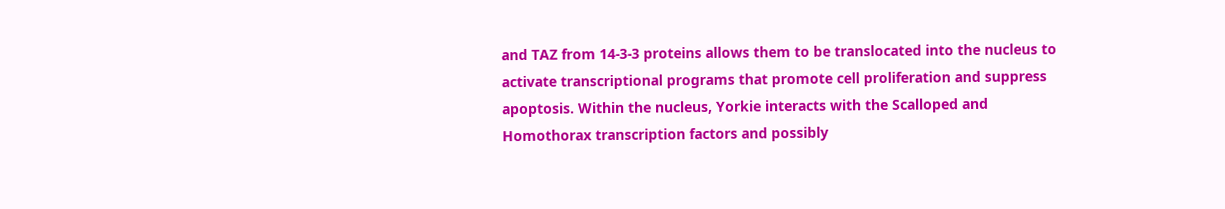and TAZ from 14-3-3 proteins allows them to be translocated into the nucleus to activate transcriptional programs that promote cell proliferation and suppress apoptosis. Within the nucleus, Yorkie interacts with the Scalloped and Homothorax transcription factors and possibly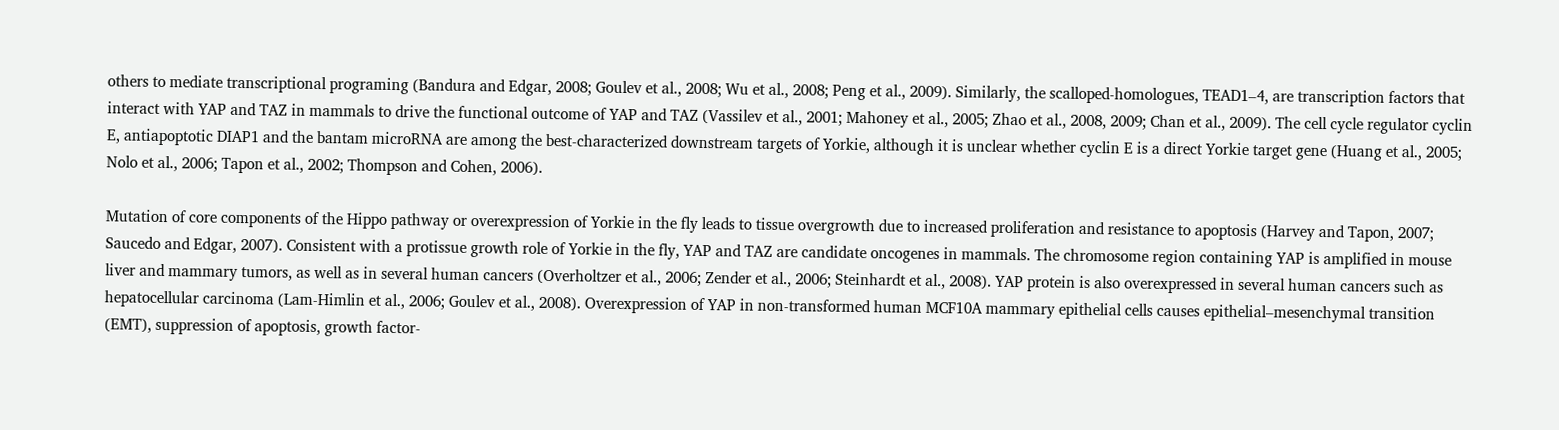others to mediate transcriptional programing (Bandura and Edgar, 2008; Goulev et al., 2008; Wu et al., 2008; Peng et al., 2009). Similarly, the scalloped-homologues, TEAD1–4, are transcription factors that interact with YAP and TAZ in mammals to drive the functional outcome of YAP and TAZ (Vassilev et al., 2001; Mahoney et al., 2005; Zhao et al., 2008, 2009; Chan et al., 2009). The cell cycle regulator cyclin E, antiapoptotic DIAP1 and the bantam microRNA are among the best-characterized downstream targets of Yorkie, although it is unclear whether cyclin E is a direct Yorkie target gene (Huang et al., 2005; Nolo et al., 2006; Tapon et al., 2002; Thompson and Cohen, 2006).

Mutation of core components of the Hippo pathway or overexpression of Yorkie in the fly leads to tissue overgrowth due to increased proliferation and resistance to apoptosis (Harvey and Tapon, 2007; Saucedo and Edgar, 2007). Consistent with a protissue growth role of Yorkie in the fly, YAP and TAZ are candidate oncogenes in mammals. The chromosome region containing YAP is amplified in mouse liver and mammary tumors, as well as in several human cancers (Overholtzer et al., 2006; Zender et al., 2006; Steinhardt et al., 2008). YAP protein is also overexpressed in several human cancers such as hepatocellular carcinoma (Lam-Himlin et al., 2006; Goulev et al., 2008). Overexpression of YAP in non-transformed human MCF10A mammary epithelial cells causes epithelial–mesenchymal transition (EMT), suppression of apoptosis, growth factor-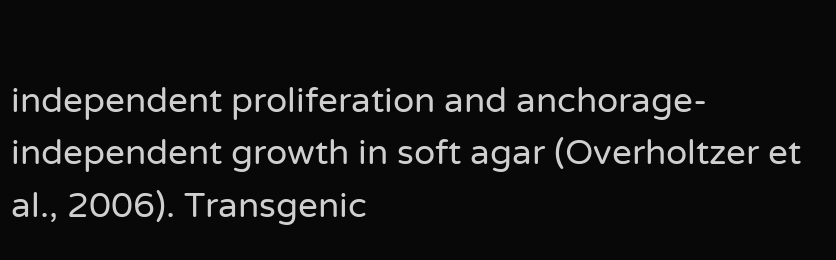independent proliferation and anchorage-independent growth in soft agar (Overholtzer et al., 2006). Transgenic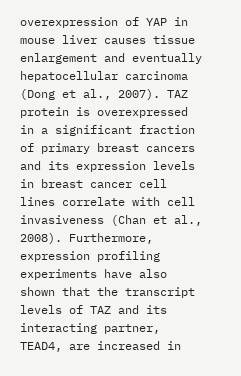overexpression of YAP in mouse liver causes tissue enlargement and eventually hepatocellular carcinoma (Dong et al., 2007). TAZ protein is overexpressed in a significant fraction of primary breast cancers and its expression levels in breast cancer cell lines correlate with cell invasiveness (Chan et al., 2008). Furthermore, expression profiling experiments have also shown that the transcript levels of TAZ and its interacting partner, TEAD4, are increased in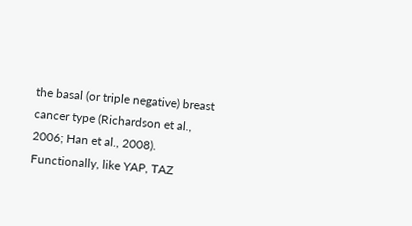the basal (or triple negative) breast cancer type (Richardson et al., 2006; Han et al., 2008). Functionally, like YAP, TAZ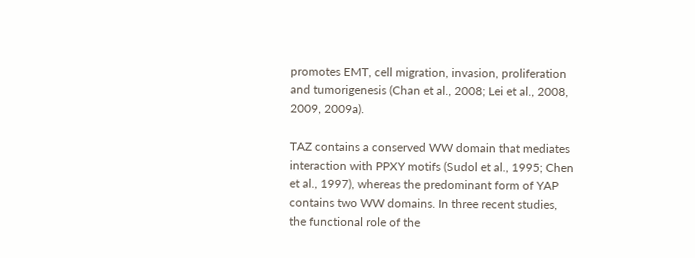promotes EMT, cell migration, invasion, proliferation and tumorigenesis (Chan et al., 2008; Lei et al., 2008, 2009, 2009a).

TAZ contains a conserved WW domain that mediates interaction with PPXY motifs (Sudol et al., 1995; Chen et al., 1997), whereas the predominant form of YAP contains two WW domains. In three recent studies, the functional role of the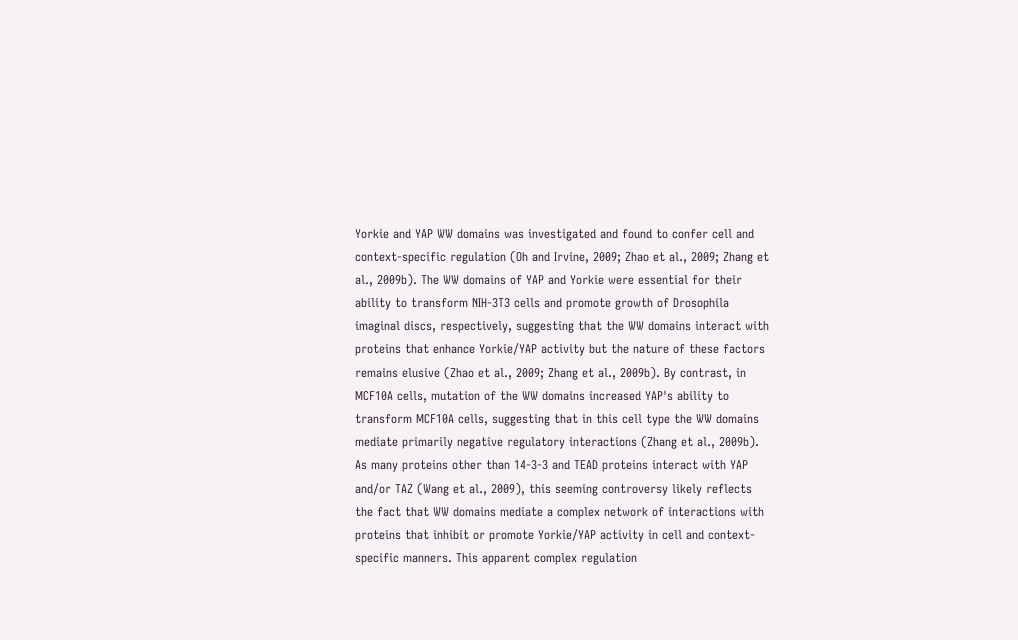Yorkie and YAP WW domains was investigated and found to confer cell and context-specific regulation (Oh and Irvine, 2009; Zhao et al., 2009; Zhang et al., 2009b). The WW domains of YAP and Yorkie were essential for their ability to transform NIH-3T3 cells and promote growth of Drosophila imaginal discs, respectively, suggesting that the WW domains interact with proteins that enhance Yorkie/YAP activity but the nature of these factors remains elusive (Zhao et al., 2009; Zhang et al., 2009b). By contrast, in MCF10A cells, mutation of the WW domains increased YAP's ability to transform MCF10A cells, suggesting that in this cell type the WW domains mediate primarily negative regulatory interactions (Zhang et al., 2009b). As many proteins other than 14-3-3 and TEAD proteins interact with YAP and/or TAZ (Wang et al., 2009), this seeming controversy likely reflects the fact that WW domains mediate a complex network of interactions with proteins that inhibit or promote Yorkie/YAP activity in cell and context-specific manners. This apparent complex regulation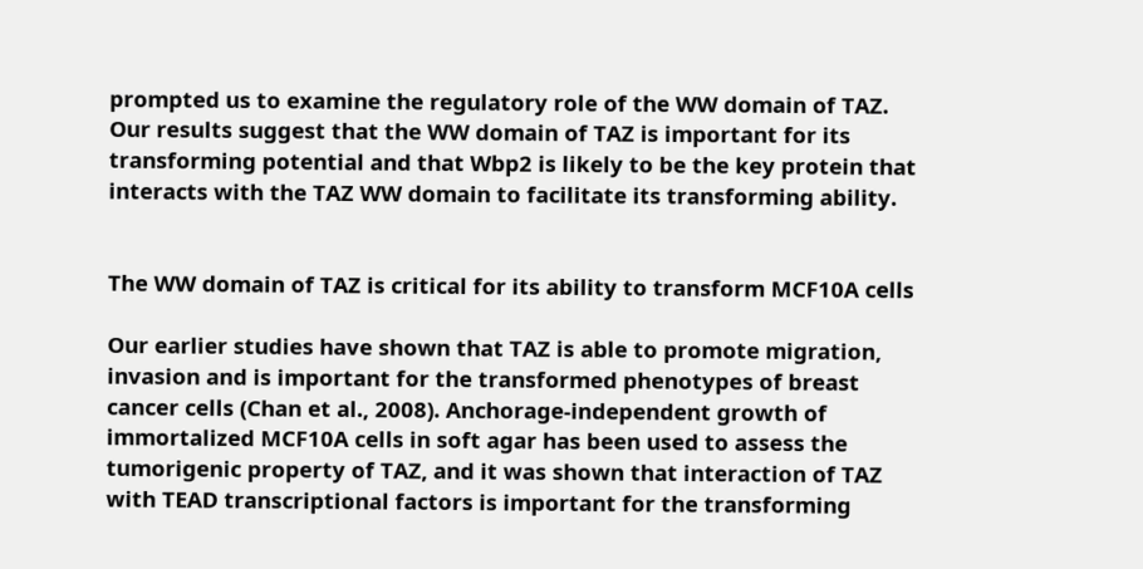prompted us to examine the regulatory role of the WW domain of TAZ. Our results suggest that the WW domain of TAZ is important for its transforming potential and that Wbp2 is likely to be the key protein that interacts with the TAZ WW domain to facilitate its transforming ability.


The WW domain of TAZ is critical for its ability to transform MCF10A cells

Our earlier studies have shown that TAZ is able to promote migration, invasion and is important for the transformed phenotypes of breast cancer cells (Chan et al., 2008). Anchorage-independent growth of immortalized MCF10A cells in soft agar has been used to assess the tumorigenic property of TAZ, and it was shown that interaction of TAZ with TEAD transcriptional factors is important for the transforming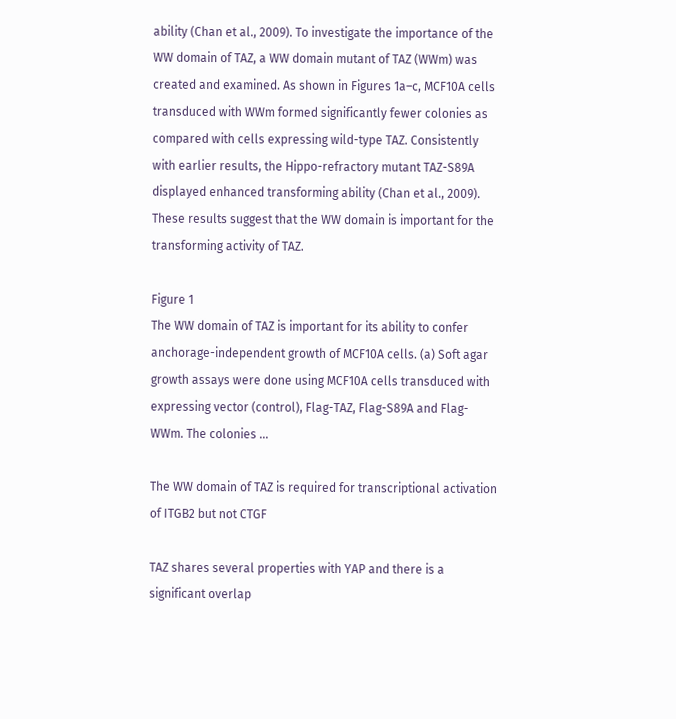ability (Chan et al., 2009). To investigate the importance of the WW domain of TAZ, a WW domain mutant of TAZ (WWm) was created and examined. As shown in Figures 1a–c, MCF10A cells transduced with WWm formed significantly fewer colonies as compared with cells expressing wild-type TAZ. Consistently with earlier results, the Hippo-refractory mutant TAZ-S89A displayed enhanced transforming ability (Chan et al., 2009). These results suggest that the WW domain is important for the transforming activity of TAZ.

Figure 1
The WW domain of TAZ is important for its ability to confer anchorage-independent growth of MCF10A cells. (a) Soft agar growth assays were done using MCF10A cells transduced with expressing vector (control), Flag-TAZ, Flag-S89A and Flag-WWm. The colonies ...

The WW domain of TAZ is required for transcriptional activation of ITGB2 but not CTGF

TAZ shares several properties with YAP and there is a significant overlap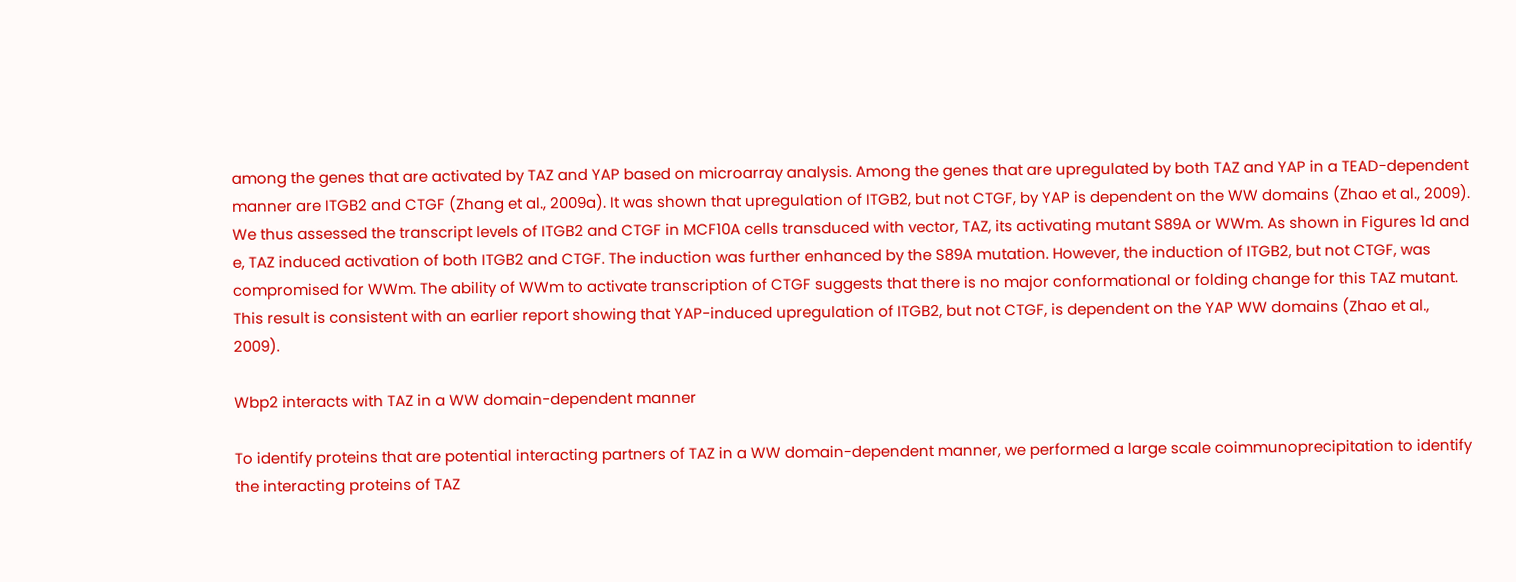among the genes that are activated by TAZ and YAP based on microarray analysis. Among the genes that are upregulated by both TAZ and YAP in a TEAD-dependent manner are ITGB2 and CTGF (Zhang et al., 2009a). It was shown that upregulation of ITGB2, but not CTGF, by YAP is dependent on the WW domains (Zhao et al., 2009). We thus assessed the transcript levels of ITGB2 and CTGF in MCF10A cells transduced with vector, TAZ, its activating mutant S89A or WWm. As shown in Figures 1d and e, TAZ induced activation of both ITGB2 and CTGF. The induction was further enhanced by the S89A mutation. However, the induction of ITGB2, but not CTGF, was compromised for WWm. The ability of WWm to activate transcription of CTGF suggests that there is no major conformational or folding change for this TAZ mutant. This result is consistent with an earlier report showing that YAP-induced upregulation of ITGB2, but not CTGF, is dependent on the YAP WW domains (Zhao et al., 2009).

Wbp2 interacts with TAZ in a WW domain-dependent manner

To identify proteins that are potential interacting partners of TAZ in a WW domain-dependent manner, we performed a large scale coimmunoprecipitation to identify the interacting proteins of TAZ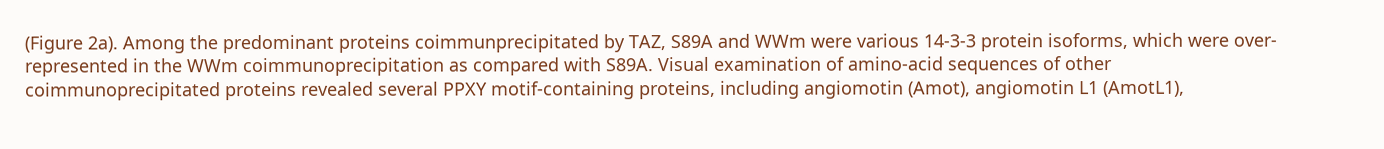(Figure 2a). Among the predominant proteins coimmunprecipitated by TAZ, S89A and WWm were various 14-3-3 protein isoforms, which were over-represented in the WWm coimmunoprecipitation as compared with S89A. Visual examination of amino-acid sequences of other coimmunoprecipitated proteins revealed several PPXY motif-containing proteins, including angiomotin (Amot), angiomotin L1 (AmotL1),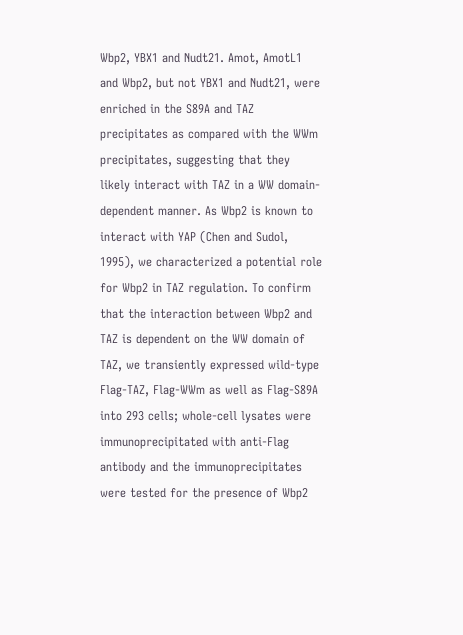Wbp2, YBX1 and Nudt21. Amot, AmotL1 and Wbp2, but not YBX1 and Nudt21, were enriched in the S89A and TAZ precipitates as compared with the WWm precipitates, suggesting that they likely interact with TAZ in a WW domain-dependent manner. As Wbp2 is known to interact with YAP (Chen and Sudol, 1995), we characterized a potential role for Wbp2 in TAZ regulation. To confirm that the interaction between Wbp2 and TAZ is dependent on the WW domain of TAZ, we transiently expressed wild-type Flag-TAZ, Flag-WWm as well as Flag-S89A into 293 cells; whole-cell lysates were immunoprecipitated with anti-Flag antibody and the immunoprecipitates were tested for the presence of Wbp2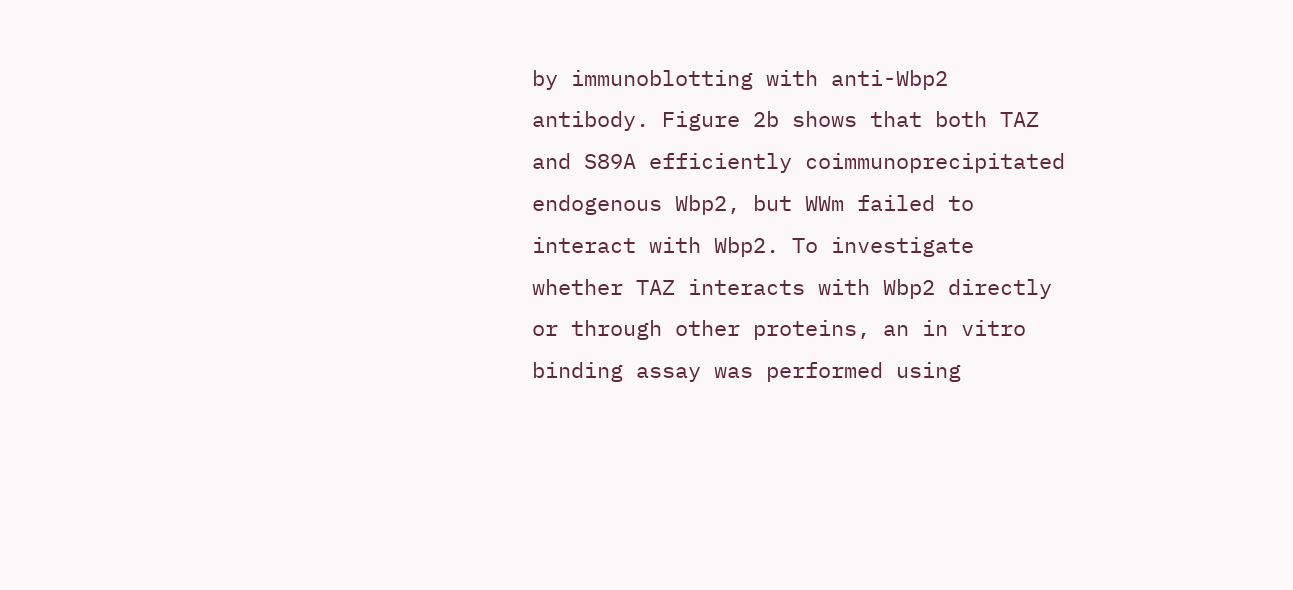by immunoblotting with anti-Wbp2 antibody. Figure 2b shows that both TAZ and S89A efficiently coimmunoprecipitated endogenous Wbp2, but WWm failed to interact with Wbp2. To investigate whether TAZ interacts with Wbp2 directly or through other proteins, an in vitro binding assay was performed using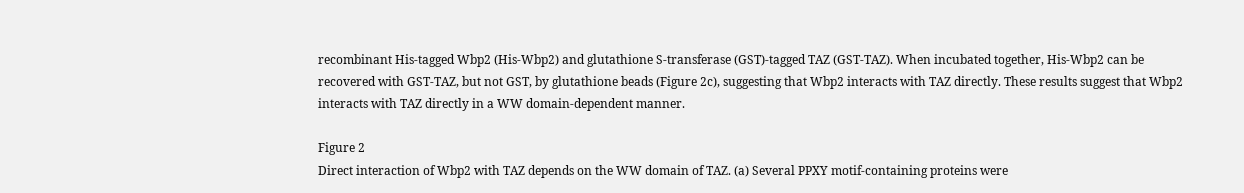recombinant His-tagged Wbp2 (His-Wbp2) and glutathione S-transferase (GST)-tagged TAZ (GST-TAZ). When incubated together, His-Wbp2 can be recovered with GST-TAZ, but not GST, by glutathione beads (Figure 2c), suggesting that Wbp2 interacts with TAZ directly. These results suggest that Wbp2 interacts with TAZ directly in a WW domain-dependent manner.

Figure 2
Direct interaction of Wbp2 with TAZ depends on the WW domain of TAZ. (a) Several PPXY motif-containing proteins were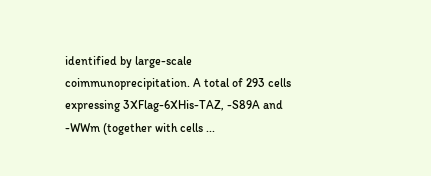identified by large-scale coimmunoprecipitation. A total of 293 cells expressing 3XFlag-6XHis-TAZ, -S89A and -WWm (together with cells ...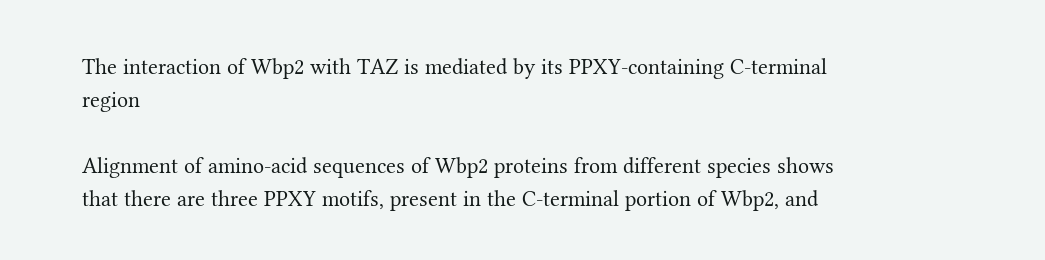The interaction of Wbp2 with TAZ is mediated by its PPXY-containing C-terminal region

Alignment of amino-acid sequences of Wbp2 proteins from different species shows that there are three PPXY motifs, present in the C-terminal portion of Wbp2, and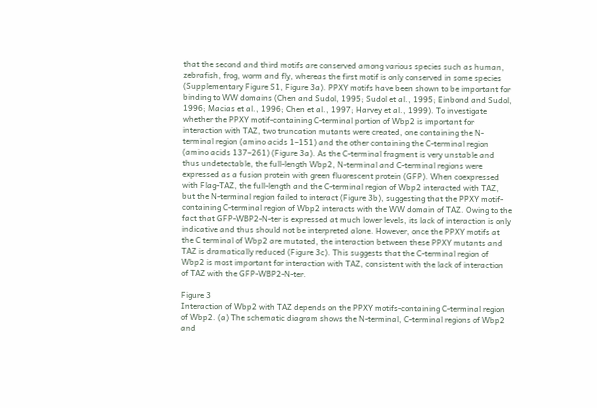that the second and third motifs are conserved among various species such as human, zebrafish, frog, worm and fly, whereas the first motif is only conserved in some species (Supplementary Figure S1, Figure 3a). PPXY motifs have been shown to be important for binding to WW domains (Chen and Sudol, 1995; Sudol et al., 1995; Einbond and Sudol, 1996; Macias et al., 1996; Chen et al., 1997; Harvey et al., 1999). To investigate whether the PPXY motif-containing C-terminal portion of Wbp2 is important for interaction with TAZ, two truncation mutants were created, one containing the N-terminal region (amino acids 1–151) and the other containing the C-terminal region (amino acids 137–261) (Figure 3a). As the C-terminal fragment is very unstable and thus undetectable, the full-length Wbp2, N-terminal and C-terminal regions were expressed as a fusion protein with green fluorescent protein (GFP). When coexpressed with Flag-TAZ, the full-length and the C-terminal region of Wbp2 interacted with TAZ, but the N-terminal region failed to interact (Figure 3b), suggesting that the PPXY motif-containing C-terminal region of Wbp2 interacts with the WW domain of TAZ. Owing to the fact that GFP-WBP2-N-ter is expressed at much lower levels, its lack of interaction is only indicative and thus should not be interpreted alone. However, once the PPXY motifs at the C terminal of Wbp2 are mutated, the interaction between these PPXY mutants and TAZ is dramatically reduced (Figure 3c). This suggests that the C-terminal region of Wbp2 is most important for interaction with TAZ, consistent with the lack of interaction of TAZ with the GFP-WBP2-N-ter.

Figure 3
Interaction of Wbp2 with TAZ depends on the PPXY motifs-containing C-terminal region of Wbp2. (a) The schematic diagram shows the N-terminal, C-terminal regions of Wbp2 and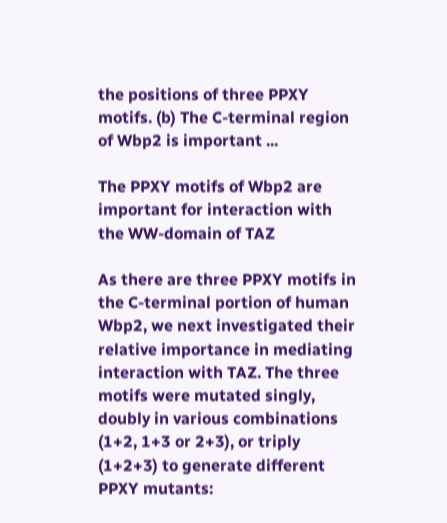the positions of three PPXY motifs. (b) The C-terminal region of Wbp2 is important ...

The PPXY motifs of Wbp2 are important for interaction with the WW-domain of TAZ

As there are three PPXY motifs in the C-terminal portion of human Wbp2, we next investigated their relative importance in mediating interaction with TAZ. The three motifs were mutated singly, doubly in various combinations (1+2, 1+3 or 2+3), or triply (1+2+3) to generate different PPXY mutants: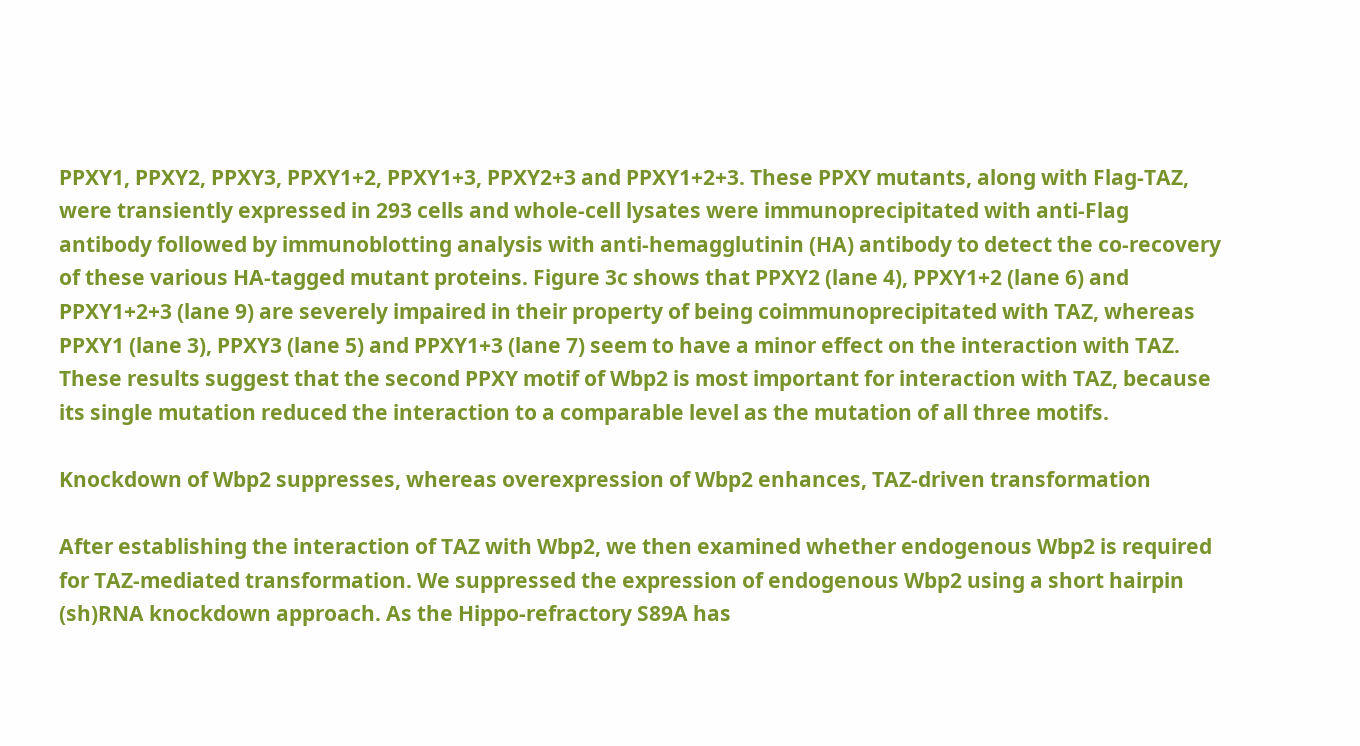PPXY1, PPXY2, PPXY3, PPXY1+2, PPXY1+3, PPXY2+3 and PPXY1+2+3. These PPXY mutants, along with Flag-TAZ, were transiently expressed in 293 cells and whole-cell lysates were immunoprecipitated with anti-Flag antibody followed by immunoblotting analysis with anti-hemagglutinin (HA) antibody to detect the co-recovery of these various HA-tagged mutant proteins. Figure 3c shows that PPXY2 (lane 4), PPXY1+2 (lane 6) and PPXY1+2+3 (lane 9) are severely impaired in their property of being coimmunoprecipitated with TAZ, whereas PPXY1 (lane 3), PPXY3 (lane 5) and PPXY1+3 (lane 7) seem to have a minor effect on the interaction with TAZ. These results suggest that the second PPXY motif of Wbp2 is most important for interaction with TAZ, because its single mutation reduced the interaction to a comparable level as the mutation of all three motifs.

Knockdown of Wbp2 suppresses, whereas overexpression of Wbp2 enhances, TAZ-driven transformation

After establishing the interaction of TAZ with Wbp2, we then examined whether endogenous Wbp2 is required for TAZ-mediated transformation. We suppressed the expression of endogenous Wbp2 using a short hairpin (sh)RNA knockdown approach. As the Hippo-refractory S89A has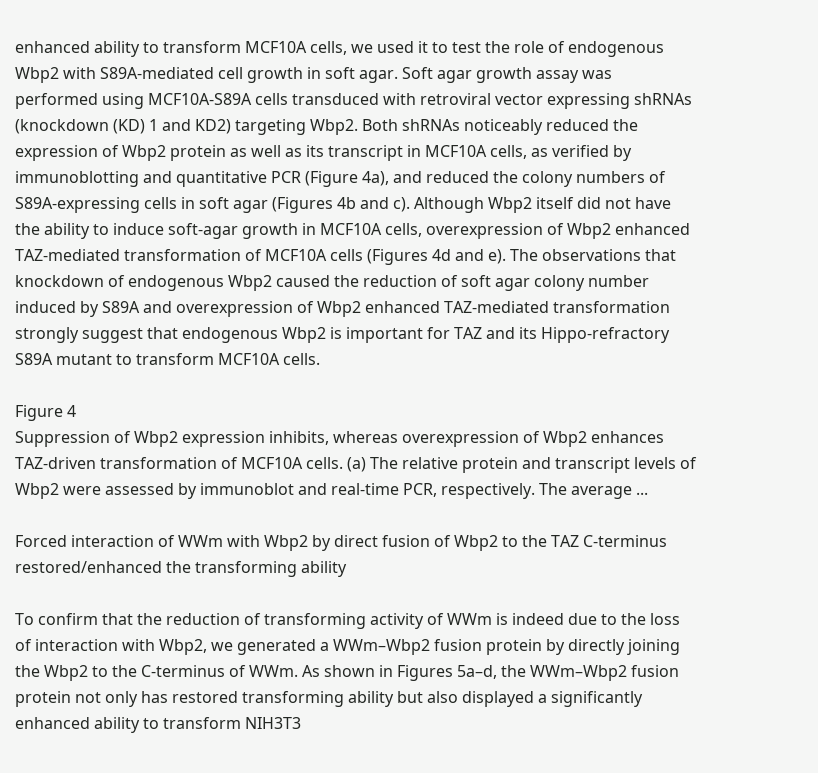enhanced ability to transform MCF10A cells, we used it to test the role of endogenous Wbp2 with S89A-mediated cell growth in soft agar. Soft agar growth assay was performed using MCF10A-S89A cells transduced with retroviral vector expressing shRNAs (knockdown (KD) 1 and KD2) targeting Wbp2. Both shRNAs noticeably reduced the expression of Wbp2 protein as well as its transcript in MCF10A cells, as verified by immunoblotting and quantitative PCR (Figure 4a), and reduced the colony numbers of S89A-expressing cells in soft agar (Figures 4b and c). Although Wbp2 itself did not have the ability to induce soft-agar growth in MCF10A cells, overexpression of Wbp2 enhanced TAZ-mediated transformation of MCF10A cells (Figures 4d and e). The observations that knockdown of endogenous Wbp2 caused the reduction of soft agar colony number induced by S89A and overexpression of Wbp2 enhanced TAZ-mediated transformation strongly suggest that endogenous Wbp2 is important for TAZ and its Hippo-refractory S89A mutant to transform MCF10A cells.

Figure 4
Suppression of Wbp2 expression inhibits, whereas overexpression of Wbp2 enhances TAZ-driven transformation of MCF10A cells. (a) The relative protein and transcript levels of Wbp2 were assessed by immunoblot and real-time PCR, respectively. The average ...

Forced interaction of WWm with Wbp2 by direct fusion of Wbp2 to the TAZ C-terminus restored/enhanced the transforming ability

To confirm that the reduction of transforming activity of WWm is indeed due to the loss of interaction with Wbp2, we generated a WWm–Wbp2 fusion protein by directly joining the Wbp2 to the C-terminus of WWm. As shown in Figures 5a–d, the WWm–Wbp2 fusion protein not only has restored transforming ability but also displayed a significantly enhanced ability to transform NIH3T3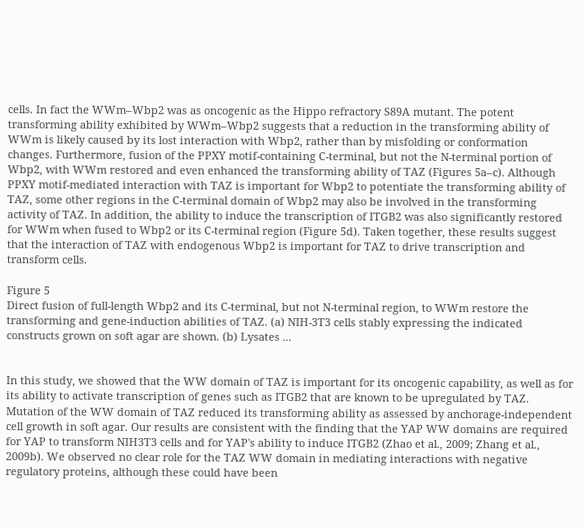cells. In fact the WWm–Wbp2 was as oncogenic as the Hippo refractory S89A mutant. The potent transforming ability exhibited by WWm–Wbp2 suggests that a reduction in the transforming ability of WWm is likely caused by its lost interaction with Wbp2, rather than by misfolding or conformation changes. Furthermore, fusion of the PPXY motif-containing C-terminal, but not the N-terminal portion of Wbp2, with WWm restored and even enhanced the transforming ability of TAZ (Figures 5a–c). Although PPXY motif-mediated interaction with TAZ is important for Wbp2 to potentiate the transforming ability of TAZ, some other regions in the C-terminal domain of Wbp2 may also be involved in the transforming activity of TAZ. In addition, the ability to induce the transcription of ITGB2 was also significantly restored for WWm when fused to Wbp2 or its C-terminal region (Figure 5d). Taken together, these results suggest that the interaction of TAZ with endogenous Wbp2 is important for TAZ to drive transcription and transform cells.

Figure 5
Direct fusion of full-length Wbp2 and its C-terminal, but not N-terminal region, to WWm restore the transforming and gene-induction abilities of TAZ. (a) NIH-3T3 cells stably expressing the indicated constructs grown on soft agar are shown. (b) Lysates ...


In this study, we showed that the WW domain of TAZ is important for its oncogenic capability, as well as for its ability to activate transcription of genes such as ITGB2 that are known to be upregulated by TAZ. Mutation of the WW domain of TAZ reduced its transforming ability as assessed by anchorage-independent cell growth in soft agar. Our results are consistent with the finding that the YAP WW domains are required for YAP to transform NIH3T3 cells and for YAP's ability to induce ITGB2 (Zhao et al., 2009; Zhang et al., 2009b). We observed no clear role for the TAZ WW domain in mediating interactions with negative regulatory proteins, although these could have been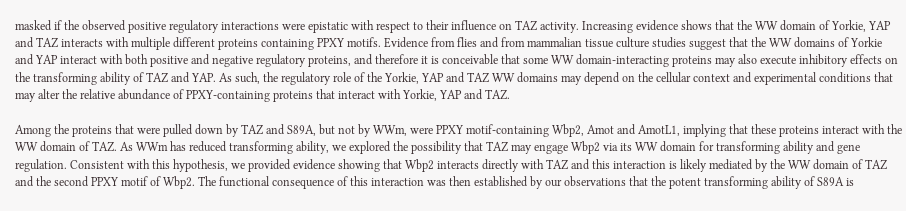masked if the observed positive regulatory interactions were epistatic with respect to their influence on TAZ activity. Increasing evidence shows that the WW domain of Yorkie, YAP and TAZ interacts with multiple different proteins containing PPXY motifs. Evidence from flies and from mammalian tissue culture studies suggest that the WW domains of Yorkie and YAP interact with both positive and negative regulatory proteins, and therefore it is conceivable that some WW domain-interacting proteins may also execute inhibitory effects on the transforming ability of TAZ and YAP. As such, the regulatory role of the Yorkie, YAP and TAZ WW domains may depend on the cellular context and experimental conditions that may alter the relative abundance of PPXY-containing proteins that interact with Yorkie, YAP and TAZ.

Among the proteins that were pulled down by TAZ and S89A, but not by WWm, were PPXY motif-containing Wbp2, Amot and AmotL1, implying that these proteins interact with the WW domain of TAZ. As WWm has reduced transforming ability, we explored the possibility that TAZ may engage Wbp2 via its WW domain for transforming ability and gene regulation. Consistent with this hypothesis, we provided evidence showing that Wbp2 interacts directly with TAZ and this interaction is likely mediated by the WW domain of TAZ and the second PPXY motif of Wbp2. The functional consequence of this interaction was then established by our observations that the potent transforming ability of S89A is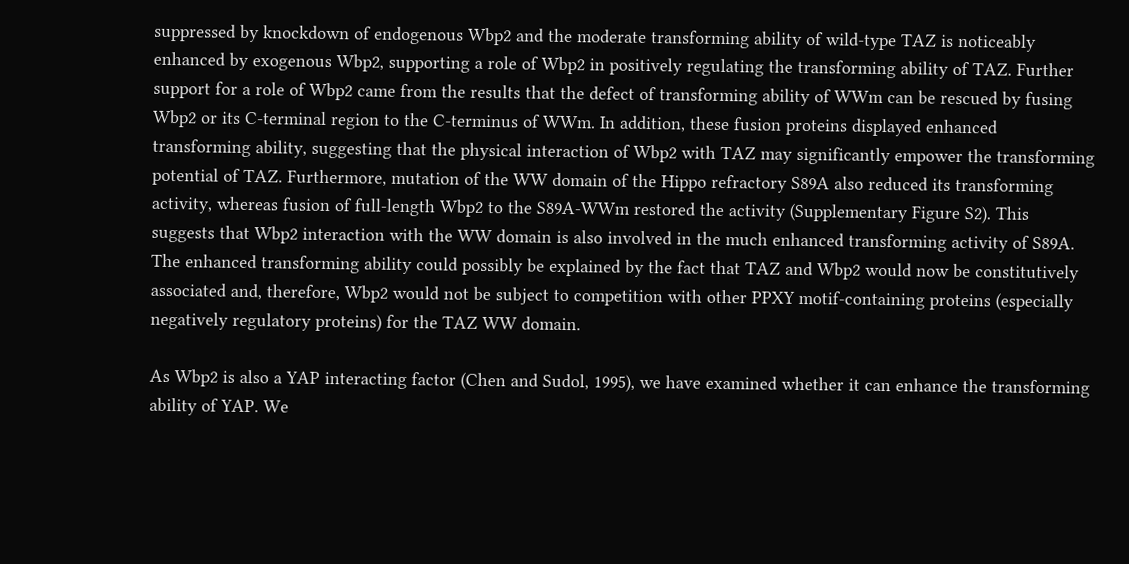suppressed by knockdown of endogenous Wbp2 and the moderate transforming ability of wild-type TAZ is noticeably enhanced by exogenous Wbp2, supporting a role of Wbp2 in positively regulating the transforming ability of TAZ. Further support for a role of Wbp2 came from the results that the defect of transforming ability of WWm can be rescued by fusing Wbp2 or its C-terminal region to the C-terminus of WWm. In addition, these fusion proteins displayed enhanced transforming ability, suggesting that the physical interaction of Wbp2 with TAZ may significantly empower the transforming potential of TAZ. Furthermore, mutation of the WW domain of the Hippo refractory S89A also reduced its transforming activity, whereas fusion of full-length Wbp2 to the S89A-WWm restored the activity (Supplementary Figure S2). This suggests that Wbp2 interaction with the WW domain is also involved in the much enhanced transforming activity of S89A. The enhanced transforming ability could possibly be explained by the fact that TAZ and Wbp2 would now be constitutively associated and, therefore, Wbp2 would not be subject to competition with other PPXY motif-containing proteins (especially negatively regulatory proteins) for the TAZ WW domain.

As Wbp2 is also a YAP interacting factor (Chen and Sudol, 1995), we have examined whether it can enhance the transforming ability of YAP. We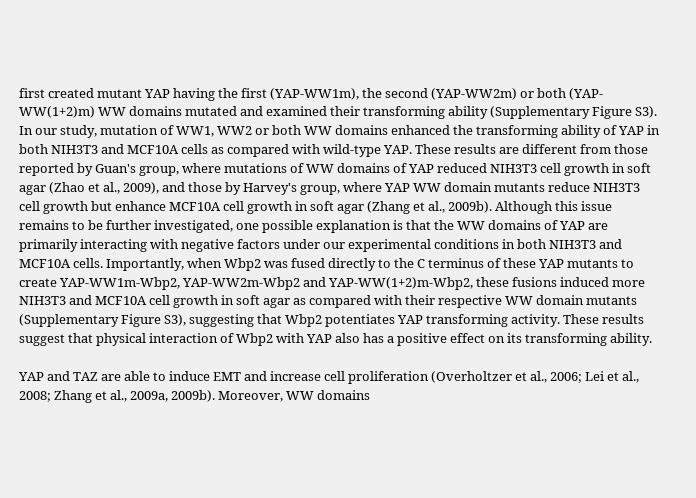first created mutant YAP having the first (YAP-WW1m), the second (YAP-WW2m) or both (YAP-WW(1+2)m) WW domains mutated and examined their transforming ability (Supplementary Figure S3). In our study, mutation of WW1, WW2 or both WW domains enhanced the transforming ability of YAP in both NIH3T3 and MCF10A cells as compared with wild-type YAP. These results are different from those reported by Guan's group, where mutations of WW domains of YAP reduced NIH3T3 cell growth in soft agar (Zhao et al., 2009), and those by Harvey's group, where YAP WW domain mutants reduce NIH3T3 cell growth but enhance MCF10A cell growth in soft agar (Zhang et al., 2009b). Although this issue remains to be further investigated, one possible explanation is that the WW domains of YAP are primarily interacting with negative factors under our experimental conditions in both NIH3T3 and MCF10A cells. Importantly, when Wbp2 was fused directly to the C terminus of these YAP mutants to create YAP-WW1m-Wbp2, YAP-WW2m-Wbp2 and YAP-WW(1+2)m-Wbp2, these fusions induced more NIH3T3 and MCF10A cell growth in soft agar as compared with their respective WW domain mutants (Supplementary Figure S3), suggesting that Wbp2 potentiates YAP transforming activity. These results suggest that physical interaction of Wbp2 with YAP also has a positive effect on its transforming ability.

YAP and TAZ are able to induce EMT and increase cell proliferation (Overholtzer et al., 2006; Lei et al., 2008; Zhang et al., 2009a, 2009b). Moreover, WW domains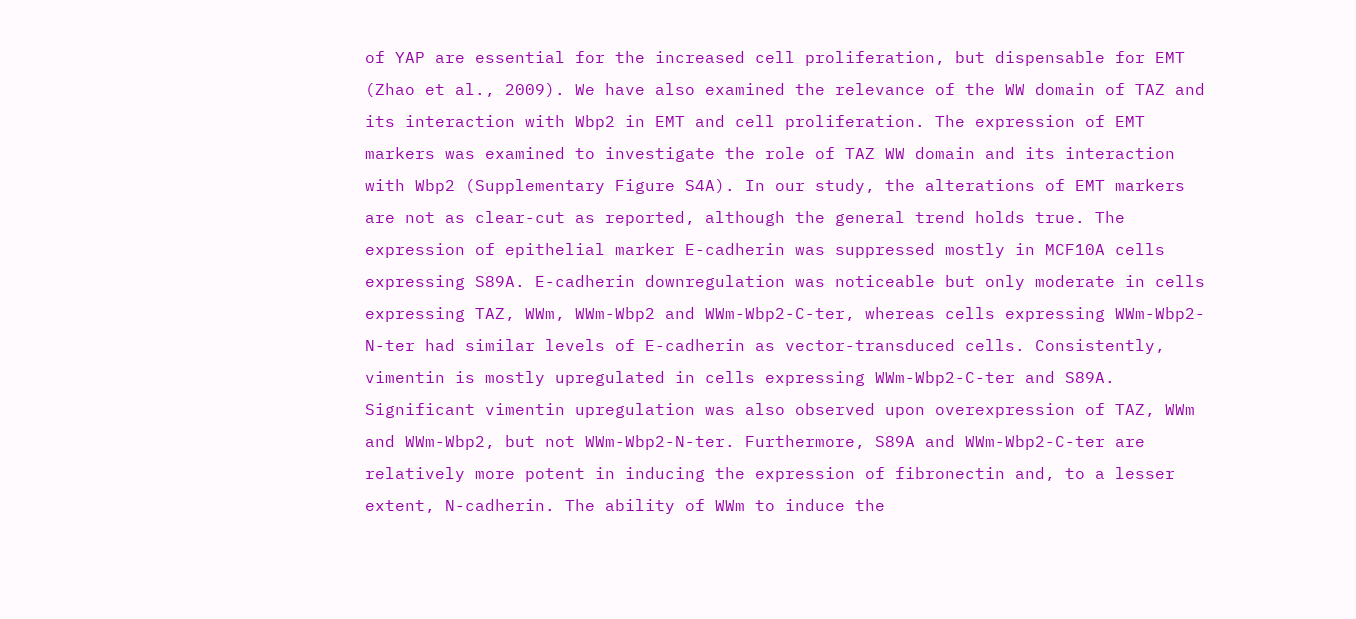of YAP are essential for the increased cell proliferation, but dispensable for EMT (Zhao et al., 2009). We have also examined the relevance of the WW domain of TAZ and its interaction with Wbp2 in EMT and cell proliferation. The expression of EMT markers was examined to investigate the role of TAZ WW domain and its interaction with Wbp2 (Supplementary Figure S4A). In our study, the alterations of EMT markers are not as clear-cut as reported, although the general trend holds true. The expression of epithelial marker E-cadherin was suppressed mostly in MCF10A cells expressing S89A. E-cadherin downregulation was noticeable but only moderate in cells expressing TAZ, WWm, WWm-Wbp2 and WWm-Wbp2-C-ter, whereas cells expressing WWm-Wbp2-N-ter had similar levels of E-cadherin as vector-transduced cells. Consistently, vimentin is mostly upregulated in cells expressing WWm-Wbp2-C-ter and S89A. Significant vimentin upregulation was also observed upon overexpression of TAZ, WWm and WWm-Wbp2, but not WWm-Wbp2-N-ter. Furthermore, S89A and WWm-Wbp2-C-ter are relatively more potent in inducing the expression of fibronectin and, to a lesser extent, N-cadherin. The ability of WWm to induce the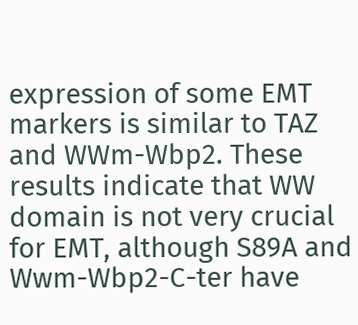expression of some EMT markers is similar to TAZ and WWm-Wbp2. These results indicate that WW domain is not very crucial for EMT, although S89A and Wwm-Wbp2-C-ter have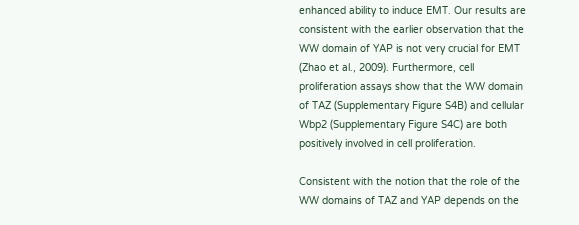enhanced ability to induce EMT. Our results are consistent with the earlier observation that the WW domain of YAP is not very crucial for EMT (Zhao et al., 2009). Furthermore, cell proliferation assays show that the WW domain of TAZ (Supplementary Figure S4B) and cellular Wbp2 (Supplementary Figure S4C) are both positively involved in cell proliferation.

Consistent with the notion that the role of the WW domains of TAZ and YAP depends on the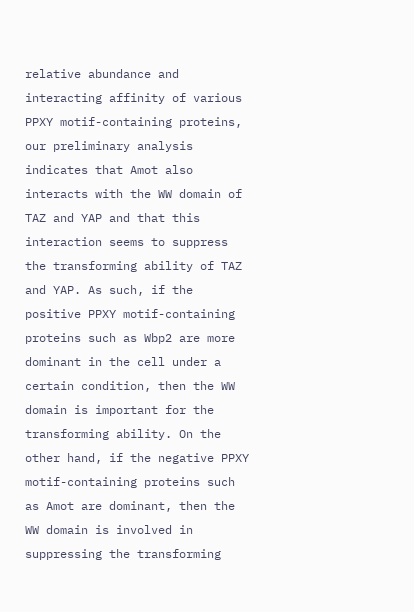relative abundance and interacting affinity of various PPXY motif-containing proteins, our preliminary analysis indicates that Amot also interacts with the WW domain of TAZ and YAP and that this interaction seems to suppress the transforming ability of TAZ and YAP. As such, if the positive PPXY motif-containing proteins such as Wbp2 are more dominant in the cell under a certain condition, then the WW domain is important for the transforming ability. On the other hand, if the negative PPXY motif-containing proteins such as Amot are dominant, then the WW domain is involved in suppressing the transforming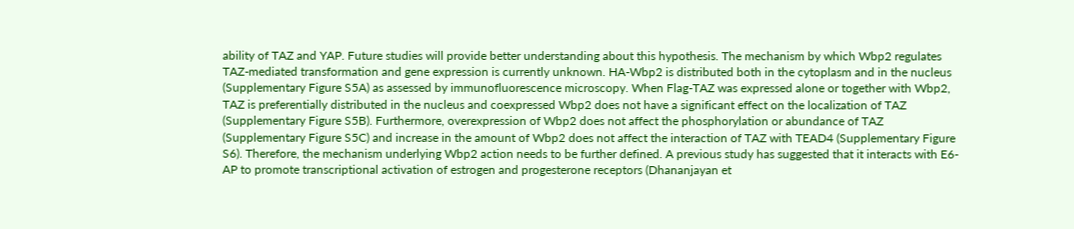ability of TAZ and YAP. Future studies will provide better understanding about this hypothesis. The mechanism by which Wbp2 regulates TAZ-mediated transformation and gene expression is currently unknown. HA-Wbp2 is distributed both in the cytoplasm and in the nucleus (Supplementary Figure S5A) as assessed by immunofluorescence microscopy. When Flag-TAZ was expressed alone or together with Wbp2, TAZ is preferentially distributed in the nucleus and coexpressed Wbp2 does not have a significant effect on the localization of TAZ (Supplementary Figure S5B). Furthermore, overexpression of Wbp2 does not affect the phosphorylation or abundance of TAZ (Supplementary Figure S5C) and increase in the amount of Wbp2 does not affect the interaction of TAZ with TEAD4 (Supplementary Figure S6). Therefore, the mechanism underlying Wbp2 action needs to be further defined. A previous study has suggested that it interacts with E6-AP to promote transcriptional activation of estrogen and progesterone receptors (Dhananjayan et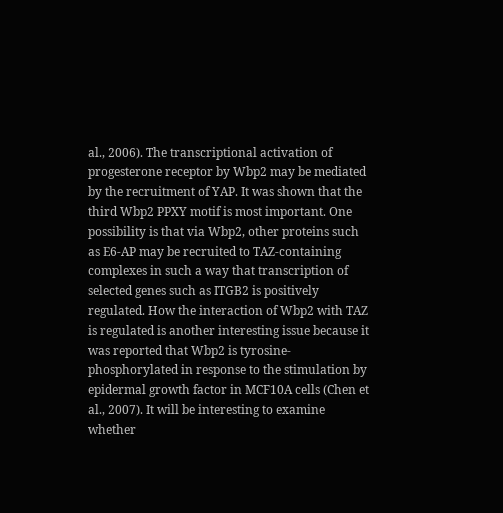al., 2006). The transcriptional activation of progesterone receptor by Wbp2 may be mediated by the recruitment of YAP. It was shown that the third Wbp2 PPXY motif is most important. One possibility is that via Wbp2, other proteins such as E6-AP may be recruited to TAZ-containing complexes in such a way that transcription of selected genes such as ITGB2 is positively regulated. How the interaction of Wbp2 with TAZ is regulated is another interesting issue because it was reported that Wbp2 is tyrosine-phosphorylated in response to the stimulation by epidermal growth factor in MCF10A cells (Chen et al., 2007). It will be interesting to examine whether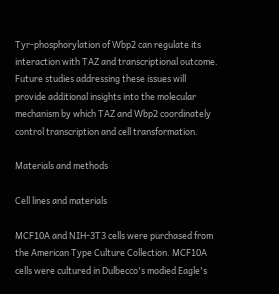Tyr-phosphorylation of Wbp2 can regulate its interaction with TAZ and transcriptional outcome. Future studies addressing these issues will provide additional insights into the molecular mechanism by which TAZ and Wbp2 coordinately control transcription and cell transformation.

Materials and methods

Cell lines and materials

MCF10A and NIH-3T3 cells were purchased from the American Type Culture Collection. MCF10A cells were cultured in Dulbecco's modied Eagle's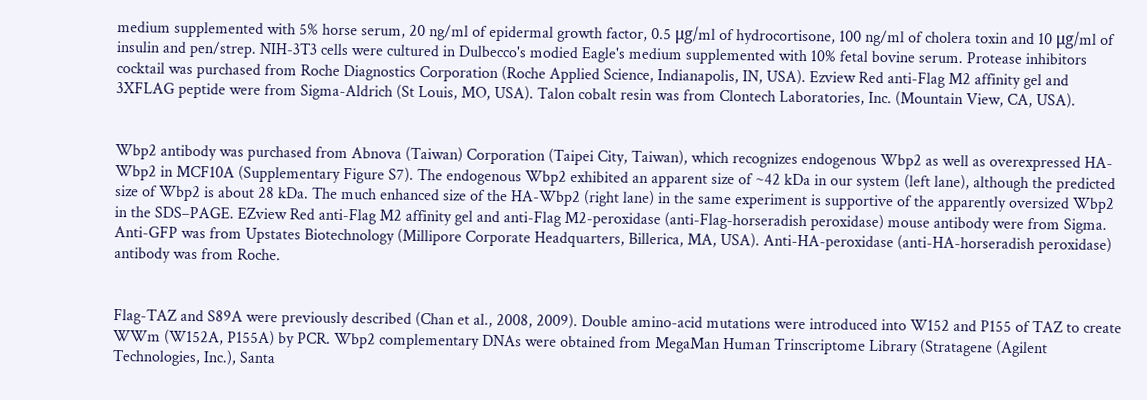medium supplemented with 5% horse serum, 20 ng/ml of epidermal growth factor, 0.5 μg/ml of hydrocortisone, 100 ng/ml of cholera toxin and 10 μg/ml of insulin and pen/strep. NIH-3T3 cells were cultured in Dulbecco's modied Eagle's medium supplemented with 10% fetal bovine serum. Protease inhibitors cocktail was purchased from Roche Diagnostics Corporation (Roche Applied Science, Indianapolis, IN, USA). Ezview Red anti-Flag M2 affinity gel and 3XFLAG peptide were from Sigma-Aldrich (St Louis, MO, USA). Talon cobalt resin was from Clontech Laboratories, Inc. (Mountain View, CA, USA).


Wbp2 antibody was purchased from Abnova (Taiwan) Corporation (Taipei City, Taiwan), which recognizes endogenous Wbp2 as well as overexpressed HA-Wbp2 in MCF10A (Supplementary Figure S7). The endogenous Wbp2 exhibited an apparent size of ~42 kDa in our system (left lane), although the predicted size of Wbp2 is about 28 kDa. The much enhanced size of the HA-Wbp2 (right lane) in the same experiment is supportive of the apparently oversized Wbp2 in the SDS–PAGE. EZview Red anti-Flag M2 affinity gel and anti-Flag M2-peroxidase (anti-Flag-horseradish peroxidase) mouse antibody were from Sigma. Anti-GFP was from Upstates Biotechnology (Millipore Corporate Headquarters, Billerica, MA, USA). Anti-HA-peroxidase (anti-HA-horseradish peroxidase) antibody was from Roche.


Flag-TAZ and S89A were previously described (Chan et al., 2008, 2009). Double amino-acid mutations were introduced into W152 and P155 of TAZ to create WWm (W152A, P155A) by PCR. Wbp2 complementary DNAs were obtained from MegaMan Human Trinscriptome Library (Stratagene (Agilent Technologies, Inc.), Santa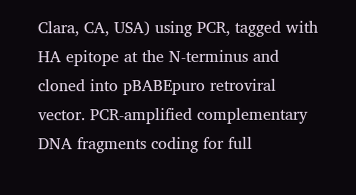Clara, CA, USA) using PCR, tagged with HA epitope at the N-terminus and cloned into pBABEpuro retroviral vector. PCR-amplified complementary DNA fragments coding for full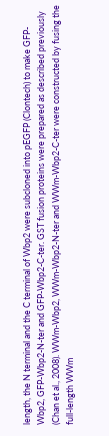length, the N terminal and the C terminal of Wbp2 were subcloned into pEGFP (Clontech) to make GFP-Wbp2, GFP-Wbp2-N-ter and GFP-Wbp2-C-ter. GST fusion proteins were prepared as described previously (Chan et al., 2008). WWm-Wbp2, WWm-Wbp2-N-ter and WWm-Wbp2-C-ter were constructed by fusing the full-length WWm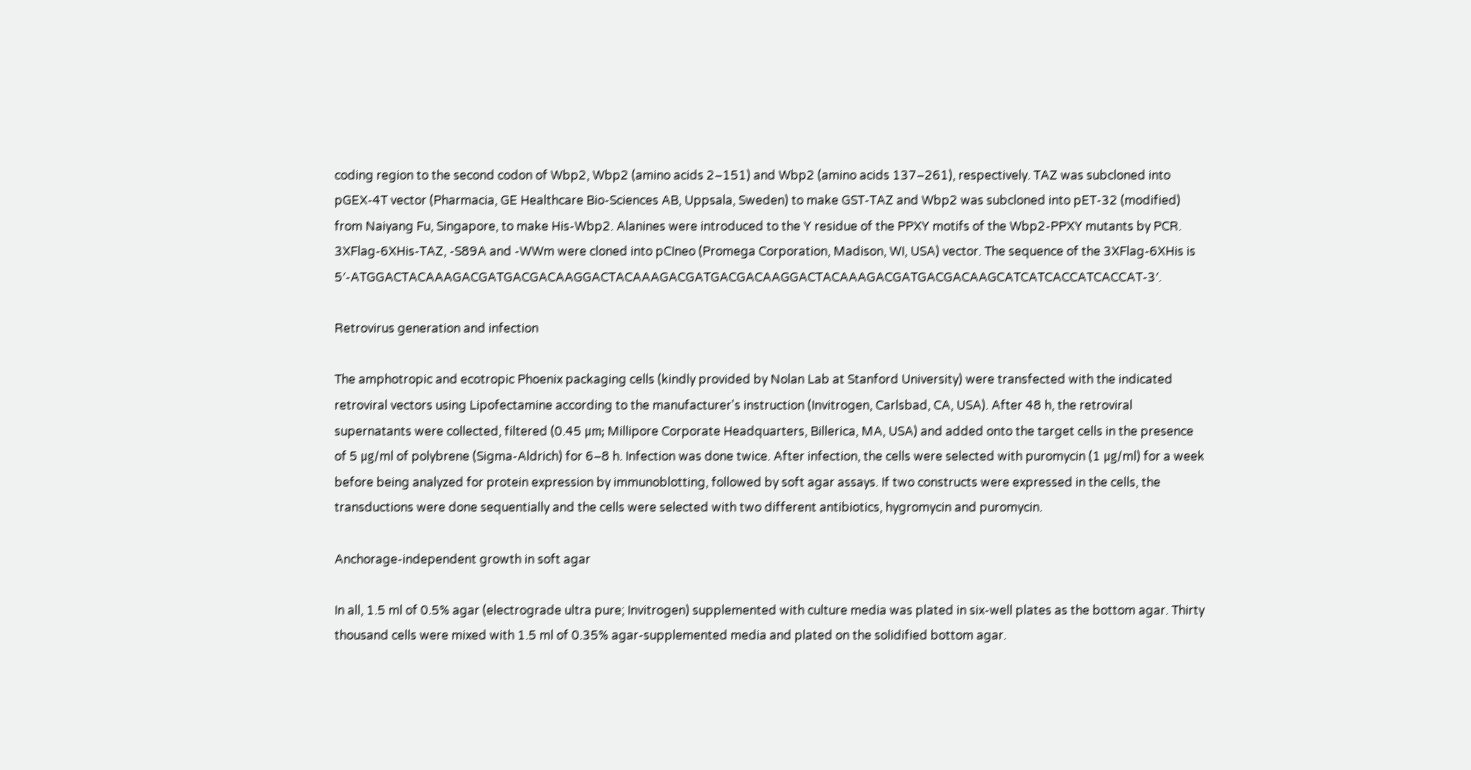coding region to the second codon of Wbp2, Wbp2 (amino acids 2–151) and Wbp2 (amino acids 137–261), respectively. TAZ was subcloned into pGEX-4T vector (Pharmacia, GE Healthcare Bio-Sciences AB, Uppsala, Sweden) to make GST-TAZ and Wbp2 was subcloned into pET-32 (modified) from Naiyang Fu, Singapore, to make His-Wbp2. Alanines were introduced to the Y residue of the PPXY motifs of the Wbp2-PPXY mutants by PCR. 3XFlag-6XHis-TAZ, -S89A and -WWm were cloned into pCIneo (Promega Corporation, Madison, WI, USA) vector. The sequence of the 3XFlag-6XHis is 5′-ATGGACTACAAAGACGATGACGACAAGGACTACAAAGACGATGACGACAAGGACTACAAAGACGATGACGACAAGCATCATCACCATCACCAT-3′.

Retrovirus generation and infection

The amphotropic and ecotropic Phoenix packaging cells (kindly provided by Nolan Lab at Stanford University) were transfected with the indicated retroviral vectors using Lipofectamine according to the manufacturer's instruction (Invitrogen, Carlsbad, CA, USA). After 48 h, the retroviral supernatants were collected, filtered (0.45 μm; Millipore Corporate Headquarters, Billerica, MA, USA) and added onto the target cells in the presence of 5 μg/ml of polybrene (Sigma-Aldrich) for 6–8 h. Infection was done twice. After infection, the cells were selected with puromycin (1 μg/ml) for a week before being analyzed for protein expression by immunoblotting, followed by soft agar assays. If two constructs were expressed in the cells, the transductions were done sequentially and the cells were selected with two different antibiotics, hygromycin and puromycin.

Anchorage-independent growth in soft agar

In all, 1.5 ml of 0.5% agar (electrograde ultra pure; Invitrogen) supplemented with culture media was plated in six-well plates as the bottom agar. Thirty thousand cells were mixed with 1.5 ml of 0.35% agar-supplemented media and plated on the solidified bottom agar.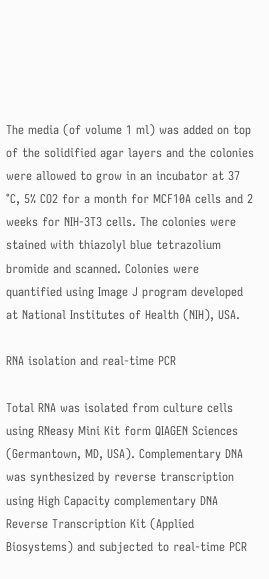The media (of volume 1 ml) was added on top of the solidified agar layers and the colonies were allowed to grow in an incubator at 37 °C, 5% CO2 for a month for MCF10A cells and 2 weeks for NIH-3T3 cells. The colonies were stained with thiazolyl blue tetrazolium bromide and scanned. Colonies were quantified using Image J program developed at National Institutes of Health (NIH), USA.

RNA isolation and real-time PCR

Total RNA was isolated from culture cells using RNeasy Mini Kit form QIAGEN Sciences (Germantown, MD, USA). Complementary DNA was synthesized by reverse transcription using High Capacity complementary DNA Reverse Transcription Kit (Applied Biosystems) and subjected to real-time PCR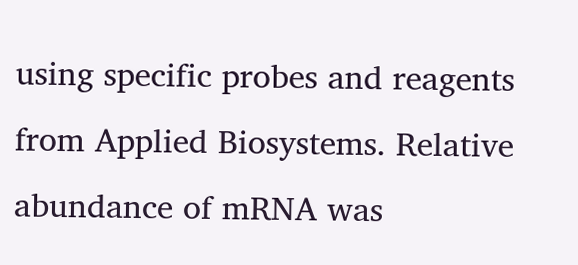using specific probes and reagents from Applied Biosystems. Relative abundance of mRNA was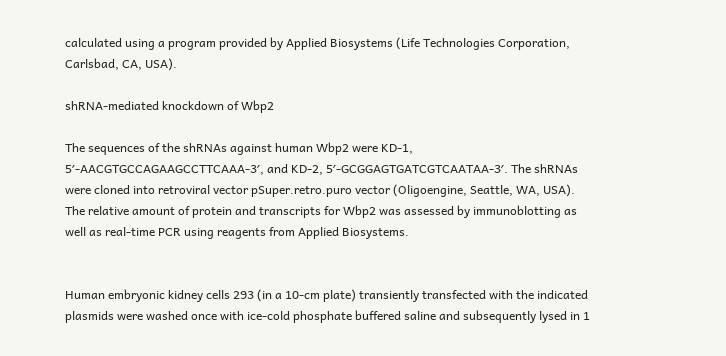calculated using a program provided by Applied Biosystems (Life Technologies Corporation, Carlsbad, CA, USA).

shRNA-mediated knockdown of Wbp2

The sequences of the shRNAs against human Wbp2 were KD-1, 5′-AACGTGCCAGAAGCCTTCAAA-3′, and KD-2, 5′-GCGGAGTGATCGTCAATAA-3′. The shRNAs were cloned into retroviral vector pSuper.retro.puro vector (Oligoengine, Seattle, WA, USA). The relative amount of protein and transcripts for Wbp2 was assessed by immunoblotting as well as real-time PCR using reagents from Applied Biosystems.


Human embryonic kidney cells 293 (in a 10-cm plate) transiently transfected with the indicated plasmids were washed once with ice-cold phosphate buffered saline and subsequently lysed in 1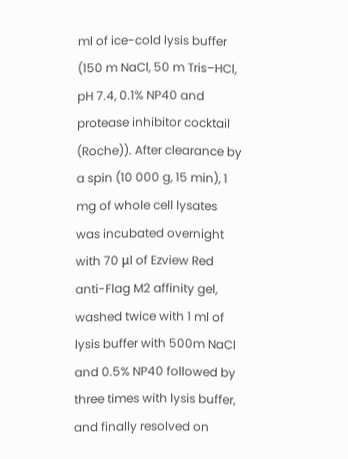ml of ice-cold lysis buffer (150 m NaCl, 50 m Tris–HCl, pH 7.4, 0.1% NP40 and protease inhibitor cocktail (Roche)). After clearance by a spin (10 000 g, 15 min), 1 mg of whole cell lysates was incubated overnight with 70 μl of Ezview Red anti-Flag M2 affinity gel, washed twice with 1 ml of lysis buffer with 500m NaCl and 0.5% NP40 followed by three times with lysis buffer, and finally resolved on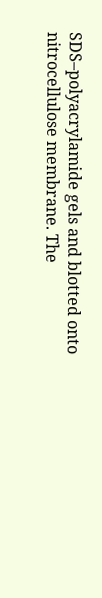SDS–polyacrylamide gels and blotted onto nitrocellulose membrane. The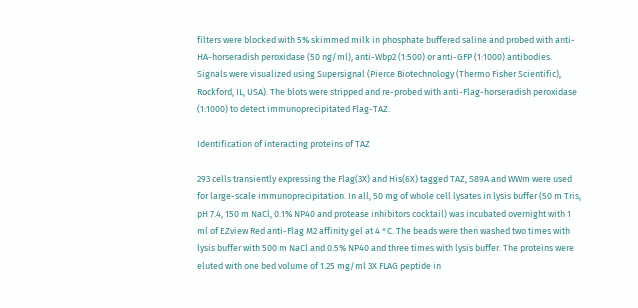filters were blocked with 5% skimmed milk in phosphate buffered saline and probed with anti-HA-horseradish peroxidase (50 ng/ml), anti-Wbp2 (1:500) or anti-GFP (1:1000) antibodies. Signals were visualized using Supersignal (Pierce Biotechnology (Thermo Fisher Scientific), Rockford, IL, USA). The blots were stripped and re-probed with anti-Flag-horseradish peroxidase (1:1000) to detect immunoprecipitated Flag-TAZ.

Identification of interacting proteins of TAZ

293 cells transiently expressing the Flag(3X) and His(6X) tagged TAZ, S89A and WWm were used for large-scale immunoprecipitation. In all, 50 mg of whole cell lysates in lysis buffer (50 m Tris, pH 7.4, 150 m NaCl, 0.1% NP40 and protease inhibitors cocktail) was incubated overnight with 1 ml of EZview Red anti-Flag M2 affinity gel at 4 °C. The beads were then washed two times with lysis buffer with 500 m NaCl and 0.5% NP40 and three times with lysis buffer. The proteins were eluted with one bed volume of 1.25 mg/ml 3X FLAG peptide in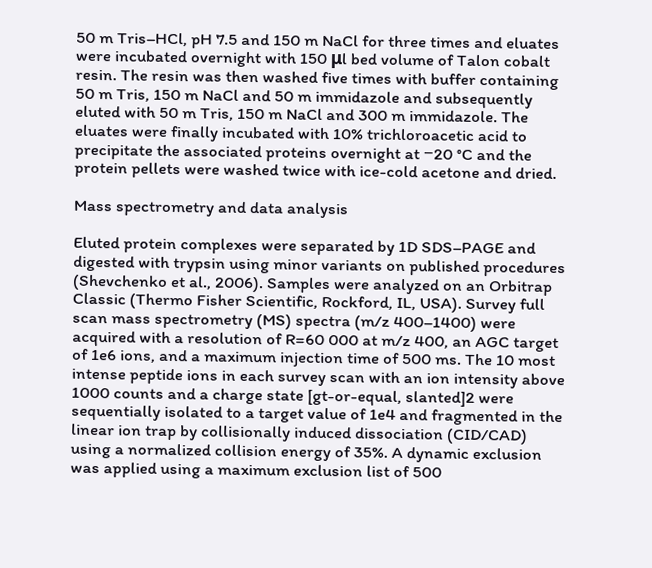50 m Tris–HCl, pH 7.5 and 150 m NaCl for three times and eluates were incubated overnight with 150 μl bed volume of Talon cobalt resin. The resin was then washed five times with buffer containing 50 m Tris, 150 m NaCl and 50 m immidazole and subsequently eluted with 50 m Tris, 150 m NaCl and 300 m immidazole. The eluates were finally incubated with 10% trichloroacetic acid to precipitate the associated proteins overnight at −20 °C and the protein pellets were washed twice with ice-cold acetone and dried.

Mass spectrometry and data analysis

Eluted protein complexes were separated by 1D SDS–PAGE and digested with trypsin using minor variants on published procedures (Shevchenko et al., 2006). Samples were analyzed on an Orbitrap Classic (Thermo Fisher Scientific, Rockford, IL, USA). Survey full scan mass spectrometry (MS) spectra (m/z 400–1400) were acquired with a resolution of R=60 000 at m/z 400, an AGC target of 1e6 ions, and a maximum injection time of 500 ms. The 10 most intense peptide ions in each survey scan with an ion intensity above 1000 counts and a charge state [gt-or-equal, slanted]2 were sequentially isolated to a target value of 1e4 and fragmented in the linear ion trap by collisionally induced dissociation (CID/CAD) using a normalized collision energy of 35%. A dynamic exclusion was applied using a maximum exclusion list of 500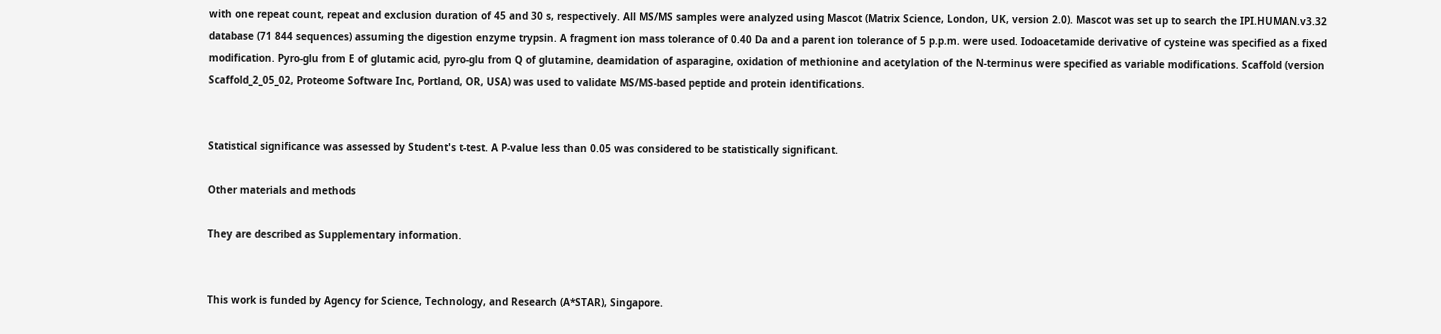with one repeat count, repeat and exclusion duration of 45 and 30 s, respectively. All MS/MS samples were analyzed using Mascot (Matrix Science, London, UK, version 2.0). Mascot was set up to search the IPI.HUMAN.v3.32 database (71 844 sequences) assuming the digestion enzyme trypsin. A fragment ion mass tolerance of 0.40 Da and a parent ion tolerance of 5 p.p.m. were used. Iodoacetamide derivative of cysteine was specified as a fixed modification. Pyro-glu from E of glutamic acid, pyro-glu from Q of glutamine, deamidation of asparagine, oxidation of methionine and acetylation of the N-terminus were specified as variable modifications. Scaffold (version Scaffold_2_05_02, Proteome Software Inc, Portland, OR, USA) was used to validate MS/MS-based peptide and protein identifications.


Statistical significance was assessed by Student's t-test. A P-value less than 0.05 was considered to be statistically significant.

Other materials and methods

They are described as Supplementary information.


This work is funded by Agency for Science, Technology, and Research (A*STAR), Singapore.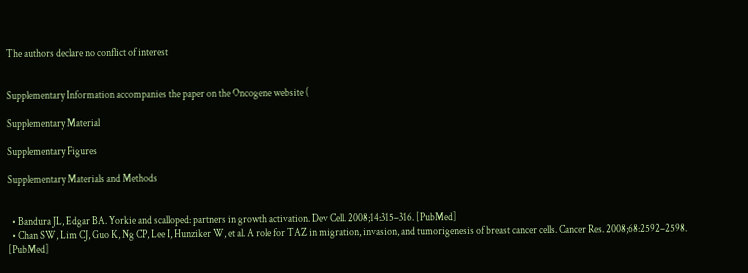The authors declare no conflict of interest


Supplementary Information accompanies the paper on the Oncogene website (

Supplementary Material

Supplementary Figures

Supplementary Materials and Methods


  • Bandura JL, Edgar BA. Yorkie and scalloped: partners in growth activation. Dev Cell. 2008;14:315–316. [PubMed]
  • Chan SW, Lim CJ, Guo K, Ng CP, Lee I, Hunziker W, et al. A role for TAZ in migration, invasion, and tumorigenesis of breast cancer cells. Cancer Res. 2008;68:2592–2598. [PubMed]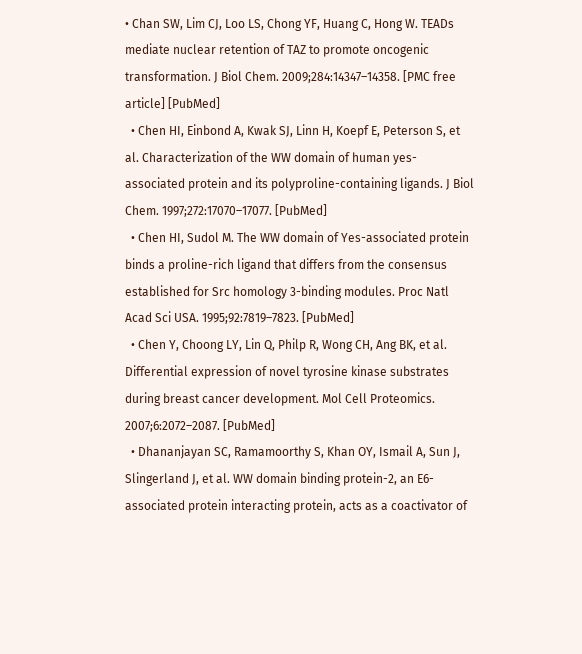• Chan SW, Lim CJ, Loo LS, Chong YF, Huang C, Hong W. TEADs mediate nuclear retention of TAZ to promote oncogenic transformation. J Biol Chem. 2009;284:14347–14358. [PMC free article] [PubMed]
  • Chen HI, Einbond A, Kwak SJ, Linn H, Koepf E, Peterson S, et al. Characterization of the WW domain of human yes-associated protein and its polyproline-containing ligands. J Biol Chem. 1997;272:17070–17077. [PubMed]
  • Chen HI, Sudol M. The WW domain of Yes-associated protein binds a proline-rich ligand that differs from the consensus established for Src homology 3-binding modules. Proc Natl Acad Sci USA. 1995;92:7819–7823. [PubMed]
  • Chen Y, Choong LY, Lin Q, Philp R, Wong CH, Ang BK, et al. Differential expression of novel tyrosine kinase substrates during breast cancer development. Mol Cell Proteomics. 2007;6:2072–2087. [PubMed]
  • Dhananjayan SC, Ramamoorthy S, Khan OY, Ismail A, Sun J, Slingerland J, et al. WW domain binding protein-2, an E6-associated protein interacting protein, acts as a coactivator of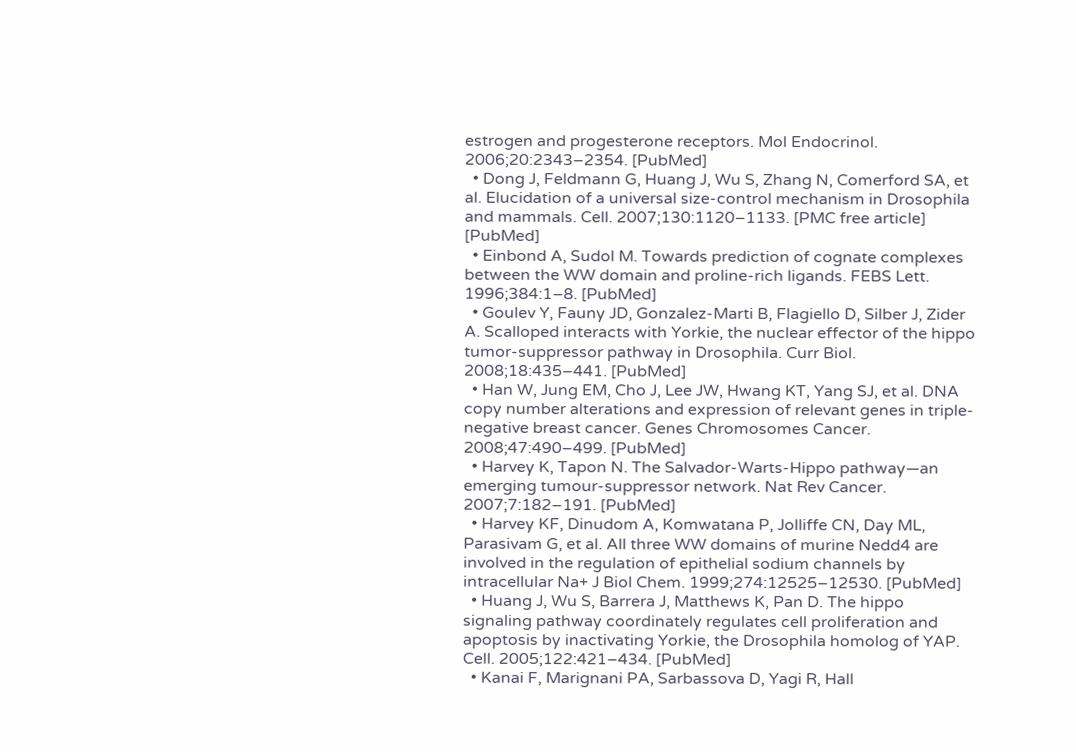estrogen and progesterone receptors. Mol Endocrinol. 2006;20:2343–2354. [PubMed]
  • Dong J, Feldmann G, Huang J, Wu S, Zhang N, Comerford SA, et al. Elucidation of a universal size-control mechanism in Drosophila and mammals. Cell. 2007;130:1120–1133. [PMC free article] [PubMed]
  • Einbond A, Sudol M. Towards prediction of cognate complexes between the WW domain and proline-rich ligands. FEBS Lett. 1996;384:1–8. [PubMed]
  • Goulev Y, Fauny JD, Gonzalez-Marti B, Flagiello D, Silber J, Zider A. Scalloped interacts with Yorkie, the nuclear effector of the hippo tumor-suppressor pathway in Drosophila. Curr Biol. 2008;18:435–441. [PubMed]
  • Han W, Jung EM, Cho J, Lee JW, Hwang KT, Yang SJ, et al. DNA copy number alterations and expression of relevant genes in triple-negative breast cancer. Genes Chromosomes Cancer. 2008;47:490–499. [PubMed]
  • Harvey K, Tapon N. The Salvador-Warts-Hippo pathway—an emerging tumour-suppressor network. Nat Rev Cancer. 2007;7:182–191. [PubMed]
  • Harvey KF, Dinudom A, Komwatana P, Jolliffe CN, Day ML, Parasivam G, et al. All three WW domains of murine Nedd4 are involved in the regulation of epithelial sodium channels by intracellular Na+ J Biol Chem. 1999;274:12525–12530. [PubMed]
  • Huang J, Wu S, Barrera J, Matthews K, Pan D. The hippo signaling pathway coordinately regulates cell proliferation and apoptosis by inactivating Yorkie, the Drosophila homolog of YAP. Cell. 2005;122:421–434. [PubMed]
  • Kanai F, Marignani PA, Sarbassova D, Yagi R, Hall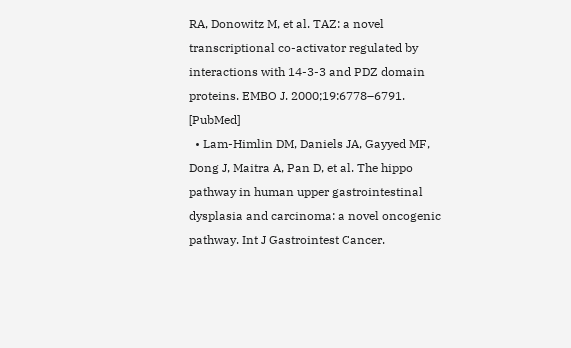RA, Donowitz M, et al. TAZ: a novel transcriptional co-activator regulated by interactions with 14-3-3 and PDZ domain proteins. EMBO J. 2000;19:6778–6791. [PubMed]
  • Lam-Himlin DM, Daniels JA, Gayyed MF, Dong J, Maitra A, Pan D, et al. The hippo pathway in human upper gastrointestinal dysplasia and carcinoma: a novel oncogenic pathway. Int J Gastrointest Cancer.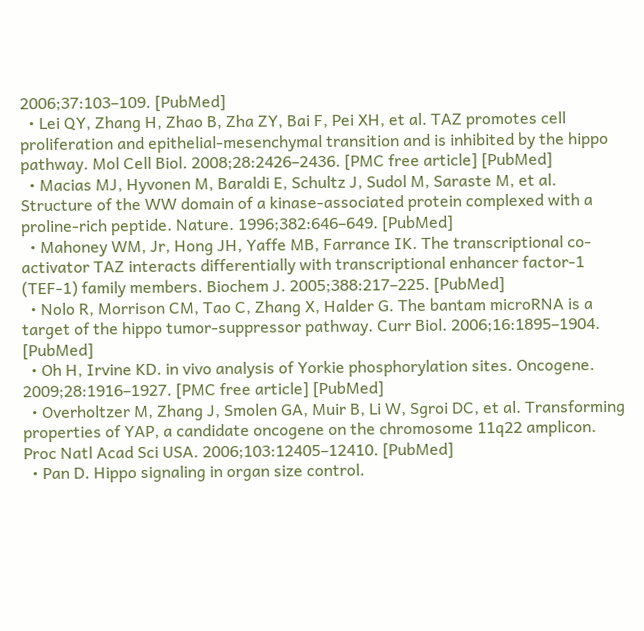2006;37:103–109. [PubMed]
  • Lei QY, Zhang H, Zhao B, Zha ZY, Bai F, Pei XH, et al. TAZ promotes cell proliferation and epithelial-mesenchymal transition and is inhibited by the hippo pathway. Mol Cell Biol. 2008;28:2426–2436. [PMC free article] [PubMed]
  • Macias MJ, Hyvonen M, Baraldi E, Schultz J, Sudol M, Saraste M, et al. Structure of the WW domain of a kinase-associated protein complexed with a proline-rich peptide. Nature. 1996;382:646–649. [PubMed]
  • Mahoney WM, Jr, Hong JH, Yaffe MB, Farrance IK. The transcriptional co-activator TAZ interacts differentially with transcriptional enhancer factor-1 (TEF-1) family members. Biochem J. 2005;388:217–225. [PubMed]
  • Nolo R, Morrison CM, Tao C, Zhang X, Halder G. The bantam microRNA is a target of the hippo tumor-suppressor pathway. Curr Biol. 2006;16:1895–1904. [PubMed]
  • Oh H, Irvine KD. in vivo analysis of Yorkie phosphorylation sites. Oncogene. 2009;28:1916–1927. [PMC free article] [PubMed]
  • Overholtzer M, Zhang J, Smolen GA, Muir B, Li W, Sgroi DC, et al. Transforming properties of YAP, a candidate oncogene on the chromosome 11q22 amplicon. Proc Natl Acad Sci USA. 2006;103:12405–12410. [PubMed]
  • Pan D. Hippo signaling in organ size control.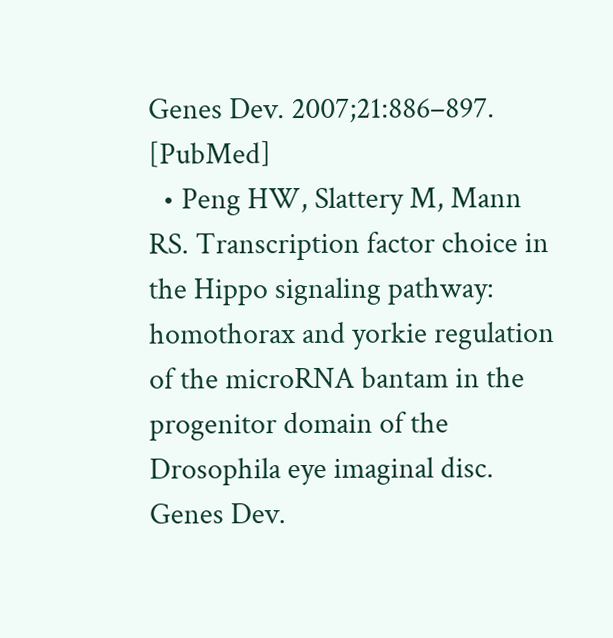Genes Dev. 2007;21:886–897. [PubMed]
  • Peng HW, Slattery M, Mann RS. Transcription factor choice in the Hippo signaling pathway: homothorax and yorkie regulation of the microRNA bantam in the progenitor domain of the Drosophila eye imaginal disc. Genes Dev.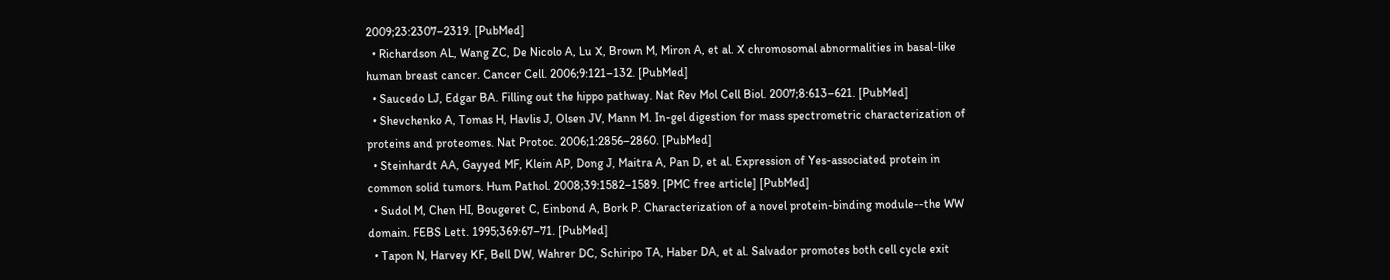2009;23:2307–2319. [PubMed]
  • Richardson AL, Wang ZC, De Nicolo A, Lu X, Brown M, Miron A, et al. X chromosomal abnormalities in basal-like human breast cancer. Cancer Cell. 2006;9:121–132. [PubMed]
  • Saucedo LJ, Edgar BA. Filling out the hippo pathway. Nat Rev Mol Cell Biol. 2007;8:613–621. [PubMed]
  • Shevchenko A, Tomas H, Havlis J, Olsen JV, Mann M. In-gel digestion for mass spectrometric characterization of proteins and proteomes. Nat Protoc. 2006;1:2856–2860. [PubMed]
  • Steinhardt AA, Gayyed MF, Klein AP, Dong J, Maitra A, Pan D, et al. Expression of Yes-associated protein in common solid tumors. Hum Pathol. 2008;39:1582–1589. [PMC free article] [PubMed]
  • Sudol M, Chen HI, Bougeret C, Einbond A, Bork P. Characterization of a novel protein-binding module--the WW domain. FEBS Lett. 1995;369:67–71. [PubMed]
  • Tapon N, Harvey KF, Bell DW, Wahrer DC, Schiripo TA, Haber DA, et al. Salvador promotes both cell cycle exit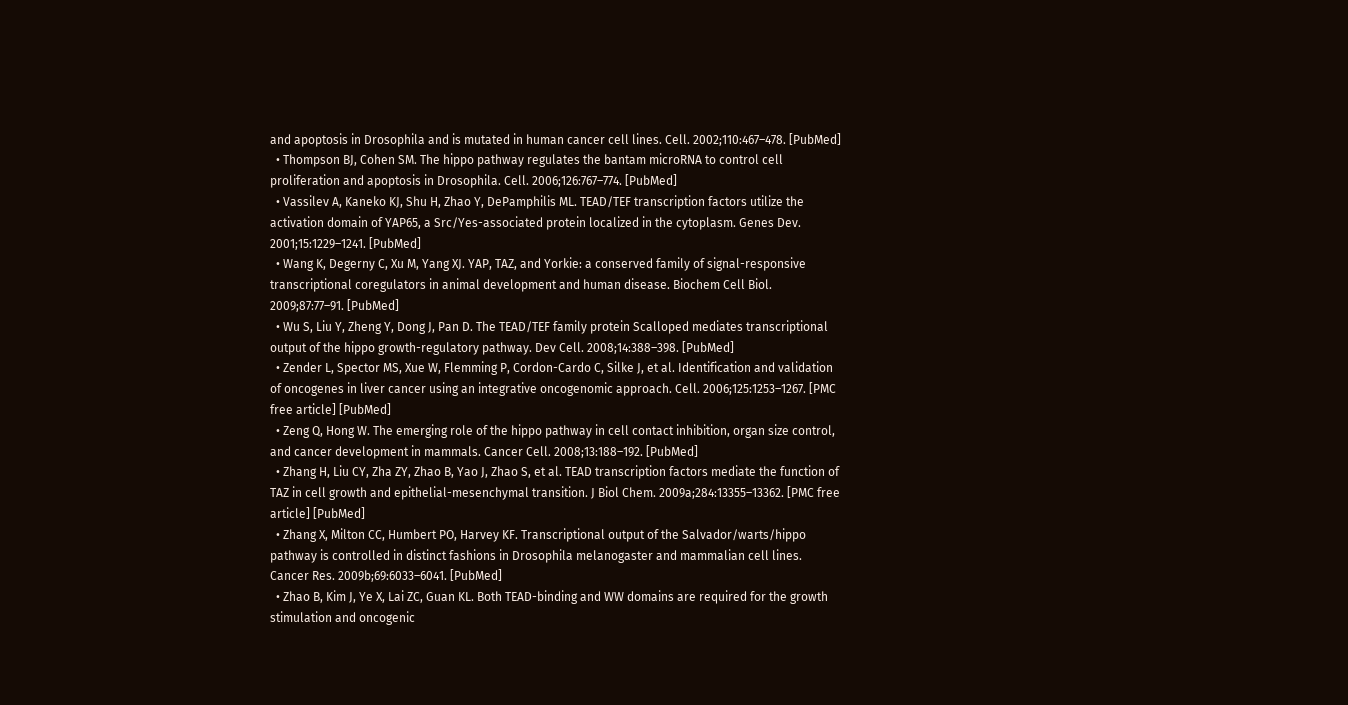and apoptosis in Drosophila and is mutated in human cancer cell lines. Cell. 2002;110:467–478. [PubMed]
  • Thompson BJ, Cohen SM. The hippo pathway regulates the bantam microRNA to control cell proliferation and apoptosis in Drosophila. Cell. 2006;126:767–774. [PubMed]
  • Vassilev A, Kaneko KJ, Shu H, Zhao Y, DePamphilis ML. TEAD/TEF transcription factors utilize the activation domain of YAP65, a Src/Yes-associated protein localized in the cytoplasm. Genes Dev. 2001;15:1229–1241. [PubMed]
  • Wang K, Degerny C, Xu M, Yang XJ. YAP, TAZ, and Yorkie: a conserved family of signal-responsive transcriptional coregulators in animal development and human disease. Biochem Cell Biol. 2009;87:77–91. [PubMed]
  • Wu S, Liu Y, Zheng Y, Dong J, Pan D. The TEAD/TEF family protein Scalloped mediates transcriptional output of the hippo growth-regulatory pathway. Dev Cell. 2008;14:388–398. [PubMed]
  • Zender L, Spector MS, Xue W, Flemming P, Cordon-Cardo C, Silke J, et al. Identification and validation of oncogenes in liver cancer using an integrative oncogenomic approach. Cell. 2006;125:1253–1267. [PMC free article] [PubMed]
  • Zeng Q, Hong W. The emerging role of the hippo pathway in cell contact inhibition, organ size control, and cancer development in mammals. Cancer Cell. 2008;13:188–192. [PubMed]
  • Zhang H, Liu CY, Zha ZY, Zhao B, Yao J, Zhao S, et al. TEAD transcription factors mediate the function of TAZ in cell growth and epithelial-mesenchymal transition. J Biol Chem. 2009a;284:13355–13362. [PMC free article] [PubMed]
  • Zhang X, Milton CC, Humbert PO, Harvey KF. Transcriptional output of the Salvador/warts/hippo pathway is controlled in distinct fashions in Drosophila melanogaster and mammalian cell lines. Cancer Res. 2009b;69:6033–6041. [PubMed]
  • Zhao B, Kim J, Ye X, Lai ZC, Guan KL. Both TEAD-binding and WW domains are required for the growth stimulation and oncogenic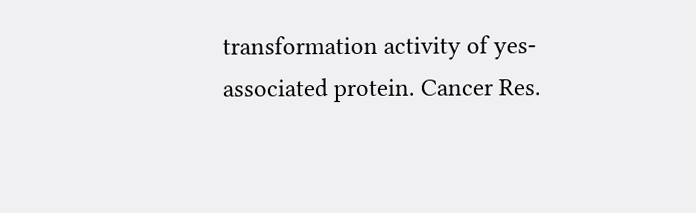transformation activity of yes-associated protein. Cancer Res.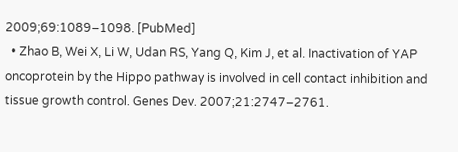2009;69:1089–1098. [PubMed]
  • Zhao B, Wei X, Li W, Udan RS, Yang Q, Kim J, et al. Inactivation of YAP oncoprotein by the Hippo pathway is involved in cell contact inhibition and tissue growth control. Genes Dev. 2007;21:2747–2761.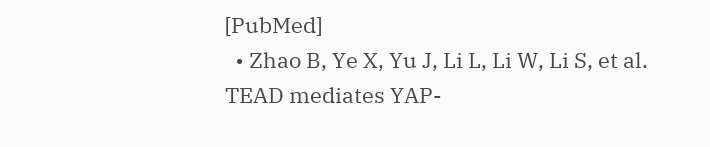[PubMed]
  • Zhao B, Ye X, Yu J, Li L, Li W, Li S, et al. TEAD mediates YAP-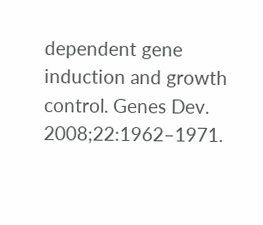dependent gene induction and growth control. Genes Dev. 2008;22:1962–1971.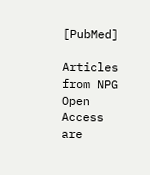[PubMed]

Articles from NPG Open Access are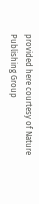provided here courtesy of Nature Publishing Group